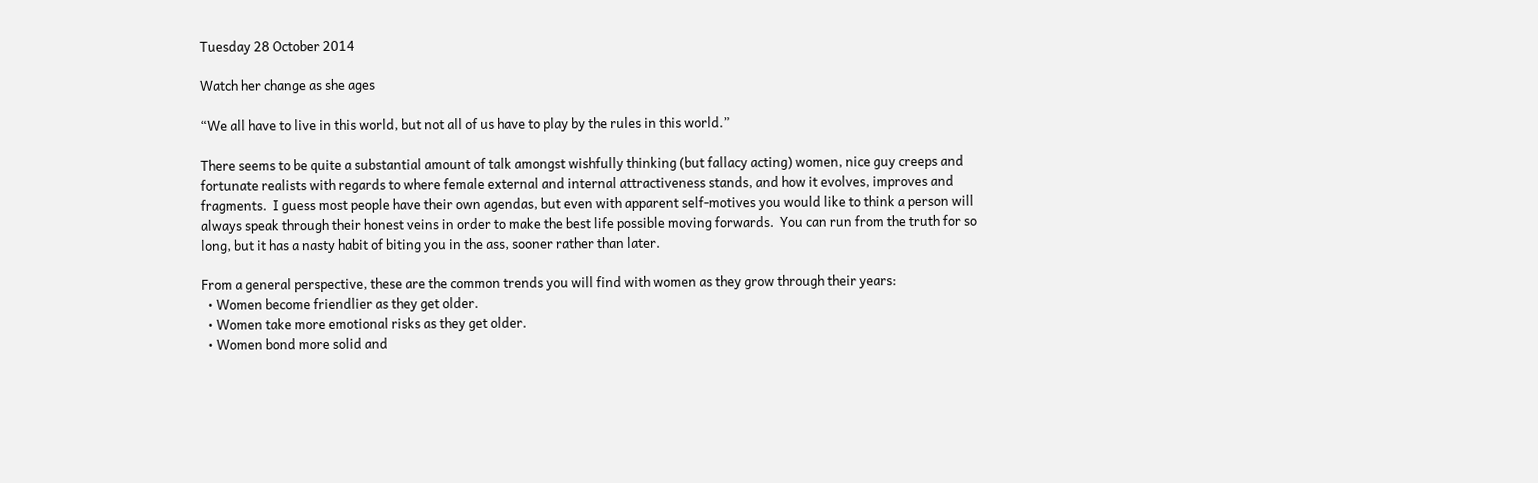Tuesday 28 October 2014

Watch her change as she ages

“We all have to live in this world, but not all of us have to play by the rules in this world.”

There seems to be quite a substantial amount of talk amongst wishfully thinking (but fallacy acting) women, nice guy creeps and fortunate realists with regards to where female external and internal attractiveness stands, and how it evolves, improves and fragments.  I guess most people have their own agendas, but even with apparent self-motives you would like to think a person will always speak through their honest veins in order to make the best life possible moving forwards.  You can run from the truth for so long, but it has a nasty habit of biting you in the ass, sooner rather than later.

From a general perspective, these are the common trends you will find with women as they grow through their years:
  • Women become friendlier as they get older.
  • Women take more emotional risks as they get older.
  • Women bond more solid and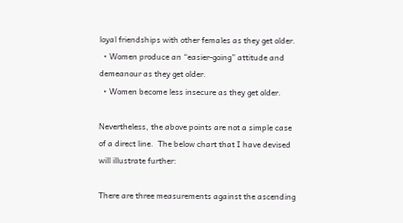loyal friendships with other females as they get older.
  • Women produce an “easier-going” attitude and demeanour as they get older.
  • Women become less insecure as they get older.

Nevertheless, the above points are not a simple case of a direct line.  The below chart that I have devised will illustrate further:

There are three measurements against the ascending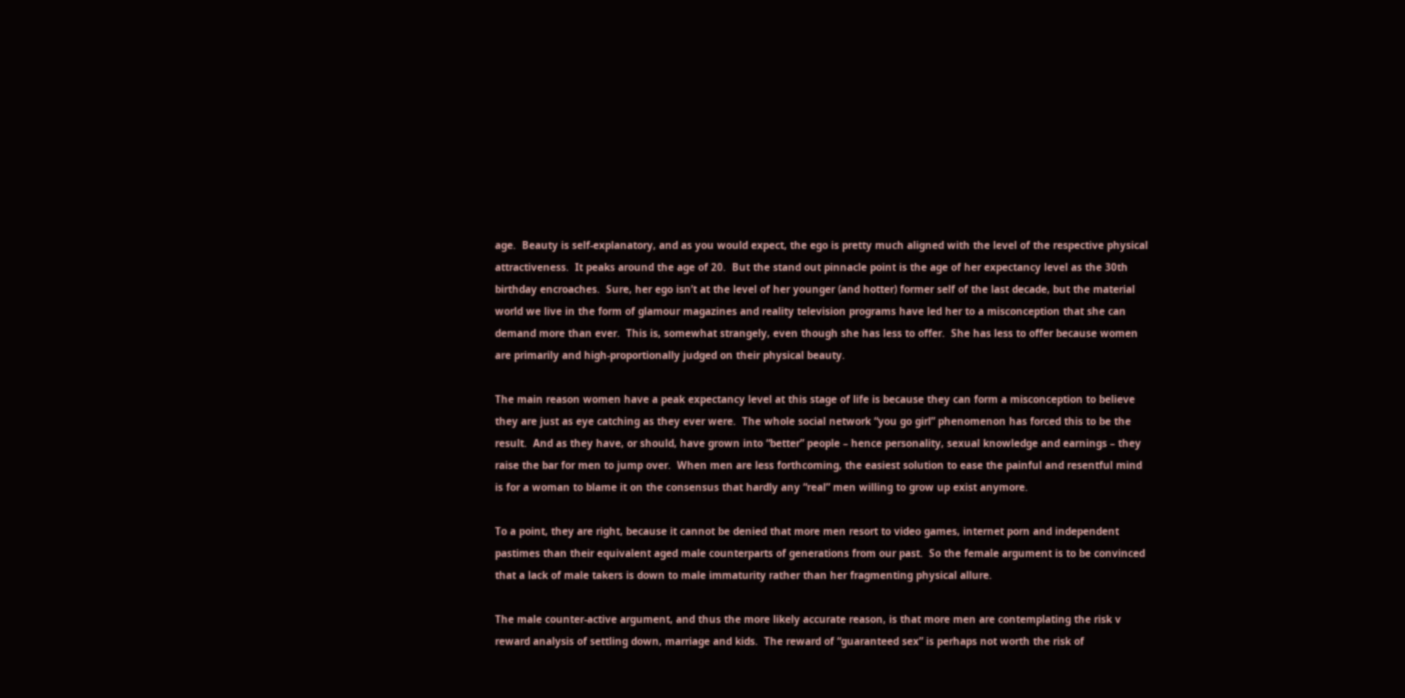age.  Beauty is self-explanatory, and as you would expect, the ego is pretty much aligned with the level of the respective physical attractiveness.  It peaks around the age of 20.  But the stand out pinnacle point is the age of her expectancy level as the 30th birthday encroaches.  Sure, her ego isn’t at the level of her younger (and hotter) former self of the last decade, but the material world we live in the form of glamour magazines and reality television programs have led her to a misconception that she can demand more than ever.  This is, somewhat strangely, even though she has less to offer.  She has less to offer because women are primarily and high-proportionally judged on their physical beauty.

The main reason women have a peak expectancy level at this stage of life is because they can form a misconception to believe they are just as eye catching as they ever were.  The whole social network “you go girl” phenomenon has forced this to be the result.  And as they have, or should, have grown into “better” people – hence personality, sexual knowledge and earnings – they raise the bar for men to jump over.  When men are less forthcoming, the easiest solution to ease the painful and resentful mind is for a woman to blame it on the consensus that hardly any “real” men willing to grow up exist anymore.

To a point, they are right, because it cannot be denied that more men resort to video games, internet porn and independent pastimes than their equivalent aged male counterparts of generations from our past.  So the female argument is to be convinced that a lack of male takers is down to male immaturity rather than her fragmenting physical allure.

The male counter-active argument, and thus the more likely accurate reason, is that more men are contemplating the risk v reward analysis of settling down, marriage and kids.  The reward of “guaranteed sex” is perhaps not worth the risk of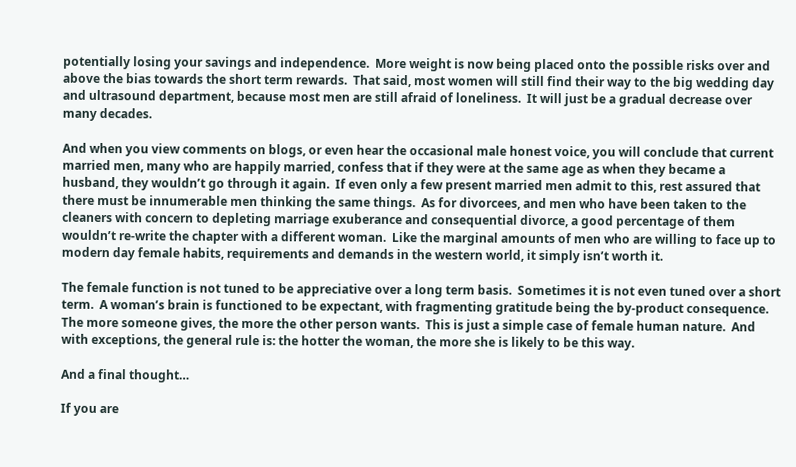potentially losing your savings and independence.  More weight is now being placed onto the possible risks over and above the bias towards the short term rewards.  That said, most women will still find their way to the big wedding day and ultrasound department, because most men are still afraid of loneliness.  It will just be a gradual decrease over many decades.

And when you view comments on blogs, or even hear the occasional male honest voice, you will conclude that current married men, many who are happily married, confess that if they were at the same age as when they became a husband, they wouldn’t go through it again.  If even only a few present married men admit to this, rest assured that there must be innumerable men thinking the same things.  As for divorcees, and men who have been taken to the cleaners with concern to depleting marriage exuberance and consequential divorce, a good percentage of them wouldn’t re-write the chapter with a different woman.  Like the marginal amounts of men who are willing to face up to modern day female habits, requirements and demands in the western world, it simply isn’t worth it.

The female function is not tuned to be appreciative over a long term basis.  Sometimes it is not even tuned over a short term.  A woman’s brain is functioned to be expectant, with fragmenting gratitude being the by-product consequence.  The more someone gives, the more the other person wants.  This is just a simple case of female human nature.  And with exceptions, the general rule is: the hotter the woman, the more she is likely to be this way.

And a final thought…

If you are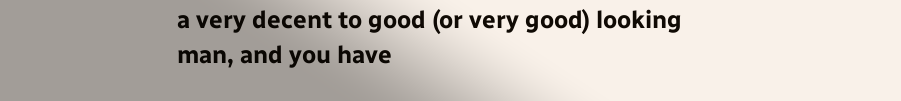a very decent to good (or very good) looking man, and you have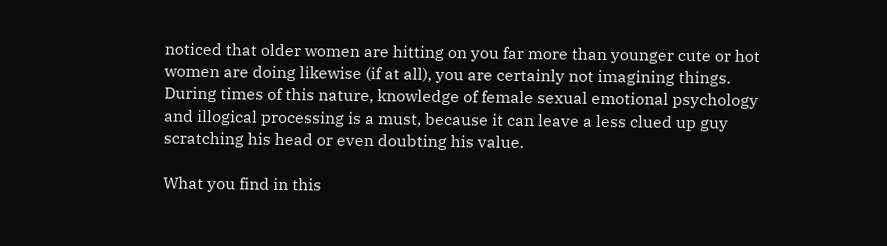noticed that older women are hitting on you far more than younger cute or hot women are doing likewise (if at all), you are certainly not imagining things.  During times of this nature, knowledge of female sexual emotional psychology and illogical processing is a must, because it can leave a less clued up guy scratching his head or even doubting his value.

What you find in this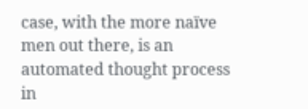case, with the more naïve men out there, is an automated thought process in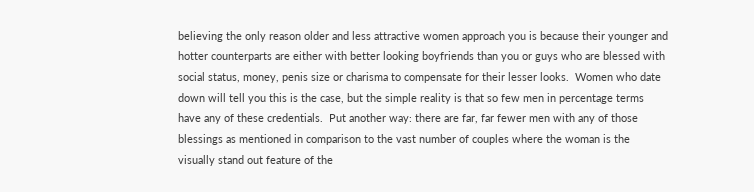believing the only reason older and less attractive women approach you is because their younger and hotter counterparts are either with better looking boyfriends than you or guys who are blessed with social status, money, penis size or charisma to compensate for their lesser looks.  Women who date down will tell you this is the case, but the simple reality is that so few men in percentage terms have any of these credentials.  Put another way: there are far, far fewer men with any of those blessings as mentioned in comparison to the vast number of couples where the woman is the visually stand out feature of the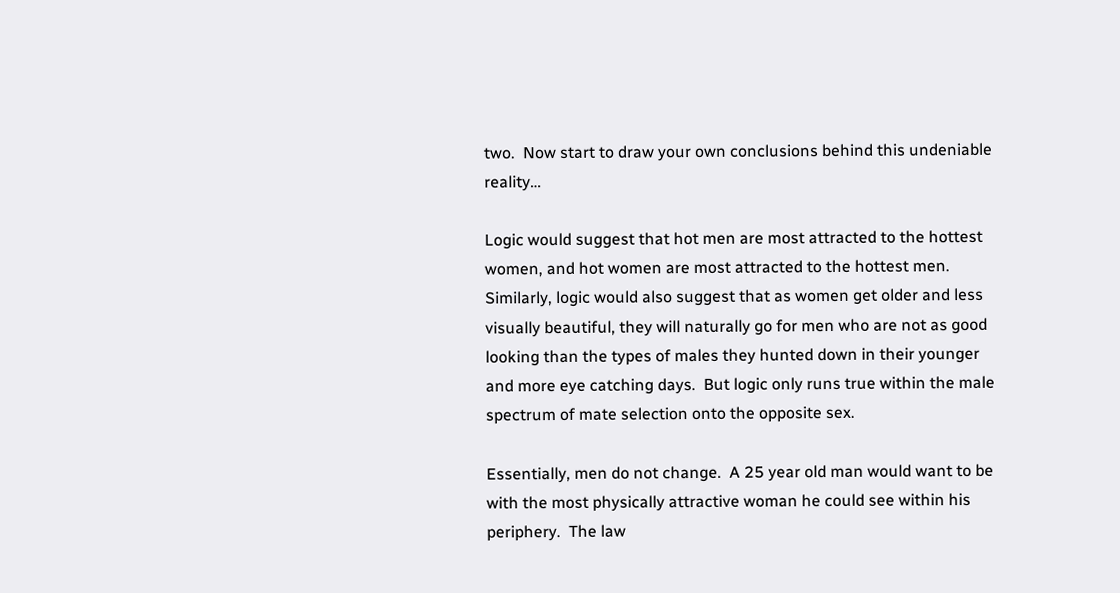two.  Now start to draw your own conclusions behind this undeniable reality…

Logic would suggest that hot men are most attracted to the hottest women, and hot women are most attracted to the hottest men.  Similarly, logic would also suggest that as women get older and less visually beautiful, they will naturally go for men who are not as good looking than the types of males they hunted down in their younger and more eye catching days.  But logic only runs true within the male spectrum of mate selection onto the opposite sex.

Essentially, men do not change.  A 25 year old man would want to be with the most physically attractive woman he could see within his periphery.  The law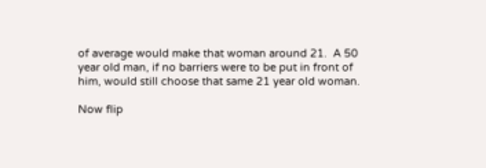of average would make that woman around 21.  A 50 year old man, if no barriers were to be put in front of him, would still choose that same 21 year old woman.

Now flip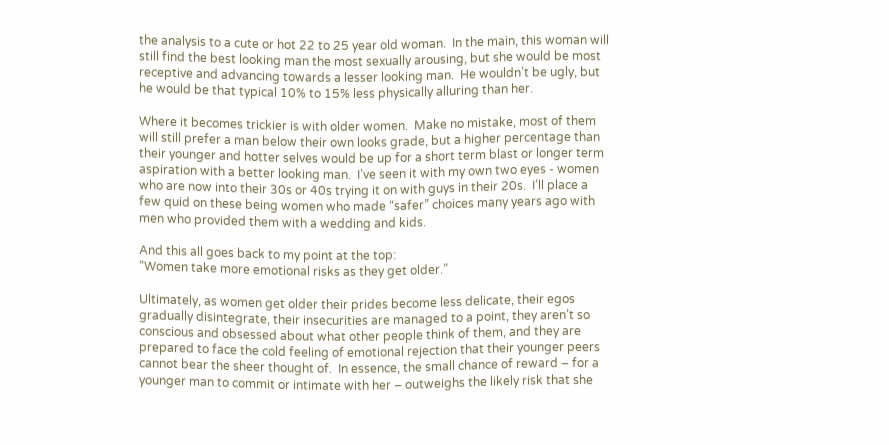the analysis to a cute or hot 22 to 25 year old woman.  In the main, this woman will still find the best looking man the most sexually arousing, but she would be most receptive and advancing towards a lesser looking man.  He wouldn’t be ugly, but he would be that typical 10% to 15% less physically alluring than her.

Where it becomes trickier is with older women.  Make no mistake, most of them will still prefer a man below their own looks grade, but a higher percentage than their younger and hotter selves would be up for a short term blast or longer term aspiration with a better looking man.  I’ve seen it with my own two eyes - women who are now into their 30s or 40s trying it on with guys in their 20s.  I’ll place a few quid on these being women who made “safer” choices many years ago with men who provided them with a wedding and kids.

And this all goes back to my point at the top:
“Women take more emotional risks as they get older.”

Ultimately, as women get older their prides become less delicate, their egos gradually disintegrate, their insecurities are managed to a point, they aren’t so conscious and obsessed about what other people think of them, and they are prepared to face the cold feeling of emotional rejection that their younger peers cannot bear the sheer thought of.  In essence, the small chance of reward – for a younger man to commit or intimate with her – outweighs the likely risk that she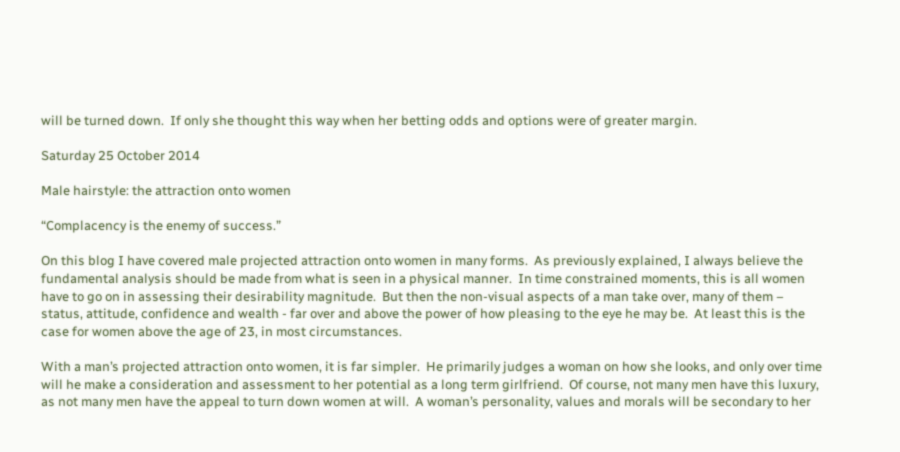will be turned down.  If only she thought this way when her betting odds and options were of greater margin.

Saturday 25 October 2014

Male hairstyle: the attraction onto women

“Complacency is the enemy of success.”

On this blog I have covered male projected attraction onto women in many forms.  As previously explained, I always believe the fundamental analysis should be made from what is seen in a physical manner.  In time constrained moments, this is all women have to go on in assessing their desirability magnitude.  But then the non-visual aspects of a man take over, many of them – status, attitude, confidence and wealth - far over and above the power of how pleasing to the eye he may be.  At least this is the case for women above the age of 23, in most circumstances.

With a man’s projected attraction onto women, it is far simpler.  He primarily judges a woman on how she looks, and only over time will he make a consideration and assessment to her potential as a long term girlfriend.  Of course, not many men have this luxury, as not many men have the appeal to turn down women at will.  A woman’s personality, values and morals will be secondary to her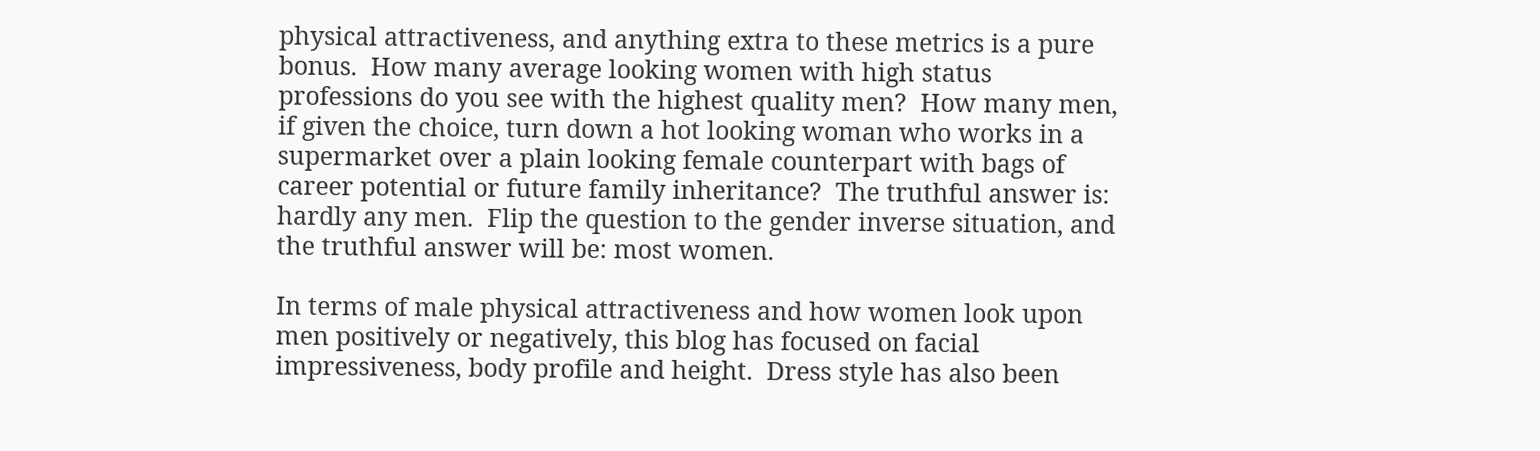physical attractiveness, and anything extra to these metrics is a pure bonus.  How many average looking women with high status professions do you see with the highest quality men?  How many men, if given the choice, turn down a hot looking woman who works in a supermarket over a plain looking female counterpart with bags of career potential or future family inheritance?  The truthful answer is: hardly any men.  Flip the question to the gender inverse situation, and the truthful answer will be: most women.

In terms of male physical attractiveness and how women look upon men positively or negatively, this blog has focused on facial impressiveness, body profile and height.  Dress style has also been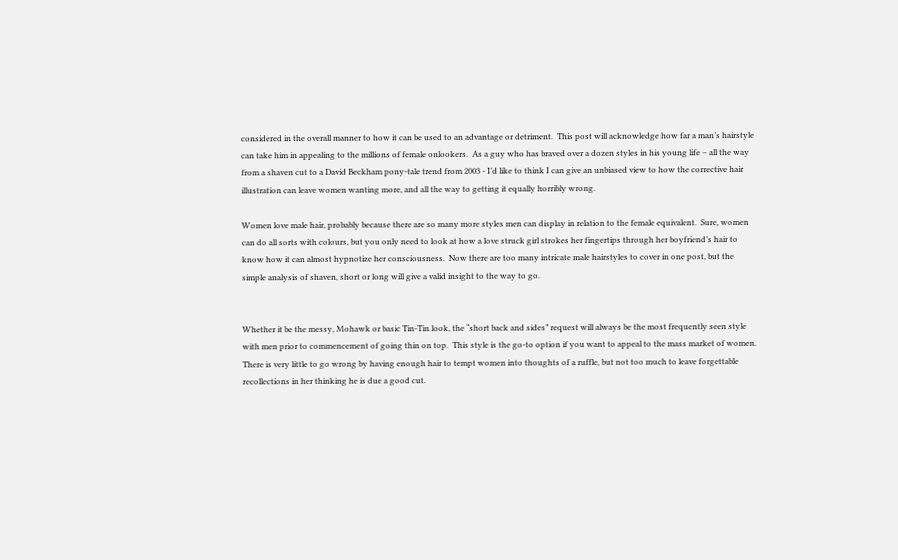considered in the overall manner to how it can be used to an advantage or detriment.  This post will acknowledge how far a man’s hairstyle can take him in appealing to the millions of female onlookers.  As a guy who has braved over a dozen styles in his young life – all the way from a shaven cut to a David Beckham pony-tale trend from 2003 - I’d like to think I can give an unbiased view to how the corrective hair illustration can leave women wanting more, and all the way to getting it equally horribly wrong.

Women love male hair, probably because there are so many more styles men can display in relation to the female equivalent.  Sure, women can do all sorts with colours, but you only need to look at how a love struck girl strokes her fingertips through her boyfriend’s hair to know how it can almost hypnotize her consciousness.  Now there are too many intricate male hairstyles to cover in one post, but the simple analysis of shaven, short or long will give a valid insight to the way to go.


Whether it be the messy, Mohawk or basic Tin-Tin look, the “short back and sides” request will always be the most frequently seen style with men prior to commencement of going thin on top.  This style is the go-to option if you want to appeal to the mass market of women.  There is very little to go wrong by having enough hair to tempt women into thoughts of a ruffle, but not too much to leave forgettable recollections in her thinking he is due a good cut.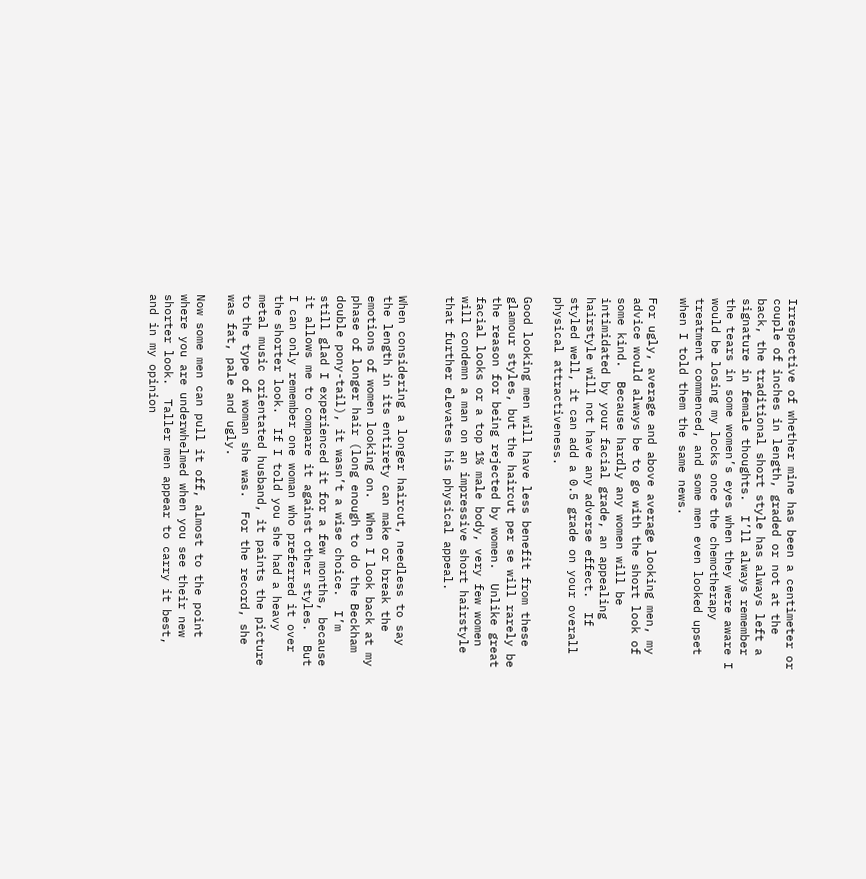Irrespective of whether mine has been a centimeter or couple of inches in length, graded or not at the back, the traditional short style has always left a signature in female thoughts.  I’ll always remember the tears in some women’s eyes when they were aware I would be losing my locks once the chemotherapy treatment commenced, and some men even looked upset when I told them the same news.

For ugly, average and above average looking men, my advice would always be to go with the short look of some kind.  Because hardly any women will be intimidated by your facial grade, an appealing hairstyle will not have any adverse effect.  If styled well, it can add a 0.5 grade on your overall physical attractiveness.

Good looking men will have less benefit from these glamour styles, but the haircut per se will rarely be the reason for being rejected by women.  Unlike great facial looks or a top 1% male body, very few women will condemn a man on an impressive short hairstyle that further elevates his physical appeal.


When considering a longer haircut, needless to say the length in its entirety can make or break the emotions of women looking on.  When I look back at my phase of longer hair (long enough to do the Beckham double pony-tail), it wasn’t a wise choice.  I’m still glad I experienced it for a few months, because it allows me to compare it against other styles.  But I can only remember one woman who preferred it over the shorter look.  If I told you she had a heavy metal music orientated husband, it paints the picture to the type of woman she was.  For the record, she was fat, pale and ugly.

Now some men can pull it off, almost to the point where you are underwhelmed when you see their new shorter look.  Taller men appear to carry it best, and in my opinion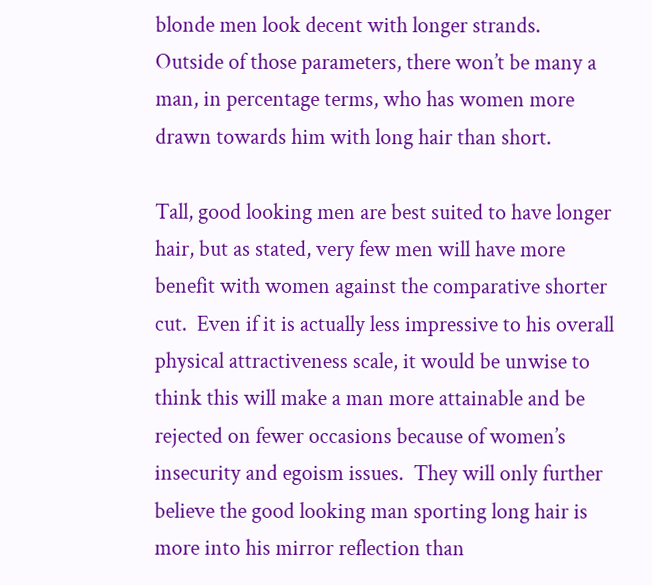blonde men look decent with longer strands.  Outside of those parameters, there won’t be many a man, in percentage terms, who has women more drawn towards him with long hair than short.

Tall, good looking men are best suited to have longer hair, but as stated, very few men will have more benefit with women against the comparative shorter cut.  Even if it is actually less impressive to his overall physical attractiveness scale, it would be unwise to think this will make a man more attainable and be rejected on fewer occasions because of women’s insecurity and egoism issues.  They will only further believe the good looking man sporting long hair is more into his mirror reflection than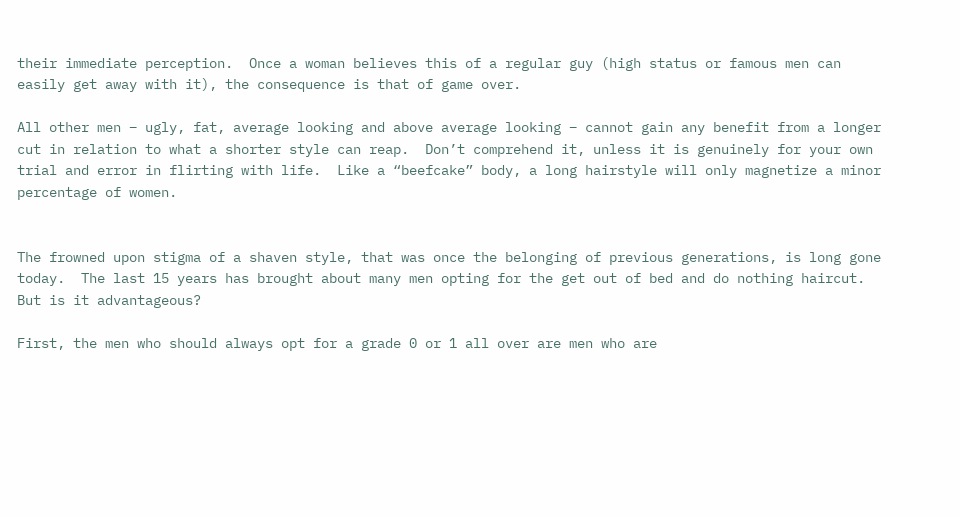their immediate perception.  Once a woman believes this of a regular guy (high status or famous men can easily get away with it), the consequence is that of game over.

All other men – ugly, fat, average looking and above average looking – cannot gain any benefit from a longer cut in relation to what a shorter style can reap.  Don’t comprehend it, unless it is genuinely for your own trial and error in flirting with life.  Like a “beefcake” body, a long hairstyle will only magnetize a minor percentage of women.


The frowned upon stigma of a shaven style, that was once the belonging of previous generations, is long gone today.  The last 15 years has brought about many men opting for the get out of bed and do nothing haircut.  But is it advantageous?

First, the men who should always opt for a grade 0 or 1 all over are men who are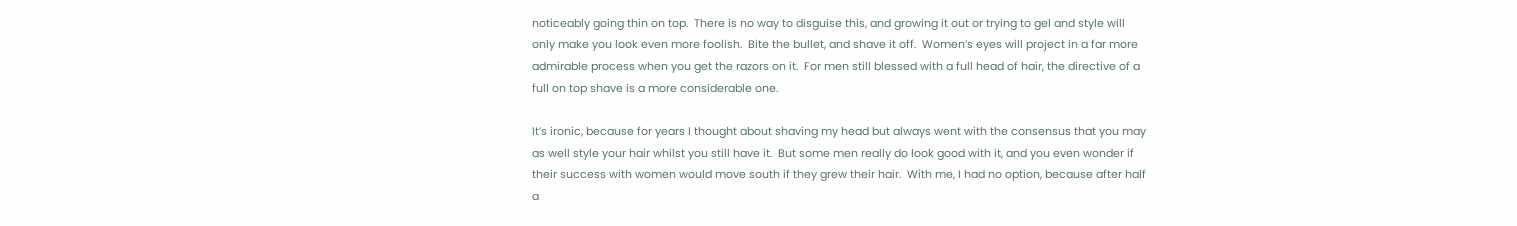noticeably going thin on top.  There is no way to disguise this, and growing it out or trying to gel and style will only make you look even more foolish.  Bite the bullet, and shave it off.  Women’s eyes will project in a far more admirable process when you get the razors on it.  For men still blessed with a full head of hair, the directive of a full on top shave is a more considerable one.

It’s ironic, because for years I thought about shaving my head but always went with the consensus that you may as well style your hair whilst you still have it.  But some men really do look good with it, and you even wonder if their success with women would move south if they grew their hair.  With me, I had no option, because after half a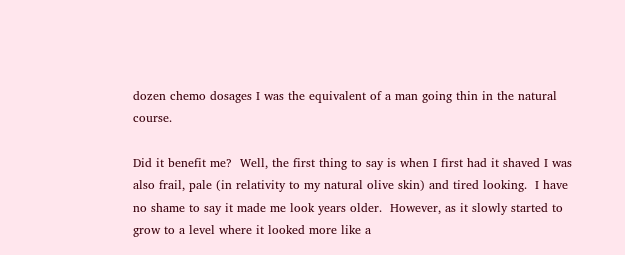dozen chemo dosages I was the equivalent of a man going thin in the natural course.

Did it benefit me?  Well, the first thing to say is when I first had it shaved I was also frail, pale (in relativity to my natural olive skin) and tired looking.  I have no shame to say it made me look years older.  However, as it slowly started to grow to a level where it looked more like a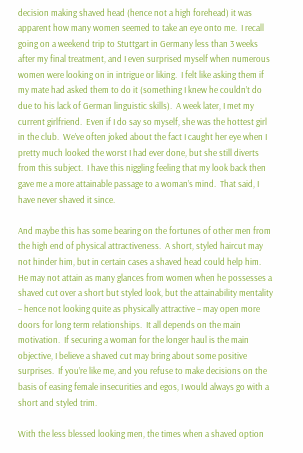decision making shaved head (hence not a high forehead) it was apparent how many women seemed to take an eye onto me.  I recall going on a weekend trip to Stuttgart in Germany less than 3 weeks after my final treatment, and I even surprised myself when numerous women were looking on in intrigue or liking.  I felt like asking them if my mate had asked them to do it (something I knew he couldn’t do due to his lack of German linguistic skills).  A week later, I met my current girlfriend.  Even if I do say so myself, she was the hottest girl in the club.  We’ve often joked about the fact I caught her eye when I pretty much looked the worst I had ever done, but she still diverts from this subject.  I have this niggling feeling that my look back then gave me a more attainable passage to a woman’s mind.  That said, I have never shaved it since.

And maybe this has some bearing on the fortunes of other men from the high end of physical attractiveness.  A short, styled haircut may not hinder him, but in certain cases a shaved head could help him.  He may not attain as many glances from women when he possesses a shaved cut over a short but styled look, but the attainability mentality – hence not looking quite as physically attractive – may open more doors for long term relationships.  It all depends on the main motivation.  If securing a woman for the longer haul is the main objective, I believe a shaved cut may bring about some positive surprises.  If you’re like me, and you refuse to make decisions on the basis of easing female insecurities and egos, I would always go with a short and styled trim.

With the less blessed looking men, the times when a shaved option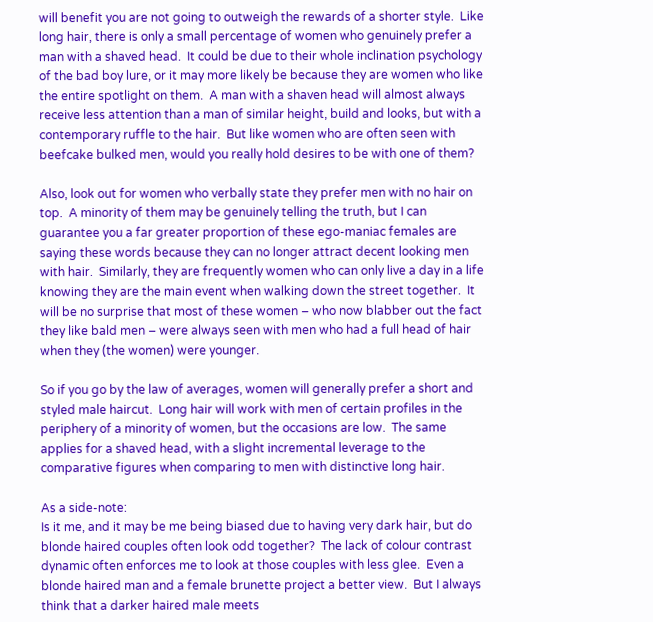will benefit you are not going to outweigh the rewards of a shorter style.  Like long hair, there is only a small percentage of women who genuinely prefer a man with a shaved head.  It could be due to their whole inclination psychology of the bad boy lure, or it may more likely be because they are women who like the entire spotlight on them.  A man with a shaven head will almost always receive less attention than a man of similar height, build and looks, but with a contemporary ruffle to the hair.  But like women who are often seen with beefcake bulked men, would you really hold desires to be with one of them?

Also, look out for women who verbally state they prefer men with no hair on top.  A minority of them may be genuinely telling the truth, but I can guarantee you a far greater proportion of these ego-maniac females are saying these words because they can no longer attract decent looking men with hair.  Similarly, they are frequently women who can only live a day in a life knowing they are the main event when walking down the street together.  It will be no surprise that most of these women – who now blabber out the fact they like bald men – were always seen with men who had a full head of hair when they (the women) were younger.

So if you go by the law of averages, women will generally prefer a short and styled male haircut.  Long hair will work with men of certain profiles in the periphery of a minority of women, but the occasions are low.  The same applies for a shaved head, with a slight incremental leverage to the comparative figures when comparing to men with distinctive long hair.

As a side-note:
Is it me, and it may be me being biased due to having very dark hair, but do blonde haired couples often look odd together?  The lack of colour contrast dynamic often enforces me to look at those couples with less glee.  Even a blonde haired man and a female brunette project a better view.  But I always think that a darker haired male meets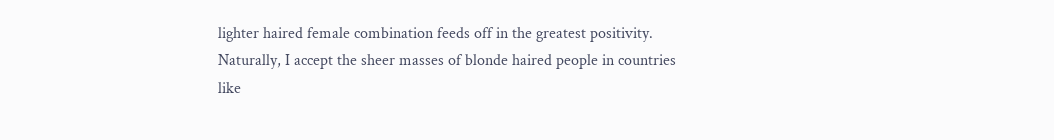lighter haired female combination feeds off in the greatest positivity.  Naturally, I accept the sheer masses of blonde haired people in countries like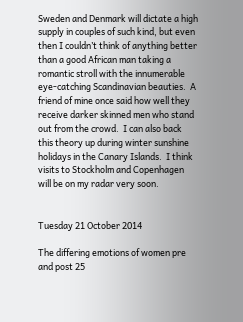Sweden and Denmark will dictate a high supply in couples of such kind, but even then I couldn’t think of anything better than a good African man taking a romantic stroll with the innumerable eye-catching Scandinavian beauties.  A friend of mine once said how well they receive darker skinned men who stand out from the crowd.  I can also back this theory up during winter sunshine holidays in the Canary Islands.  I think visits to Stockholm and Copenhagen will be on my radar very soon.


Tuesday 21 October 2014

The differing emotions of women pre and post 25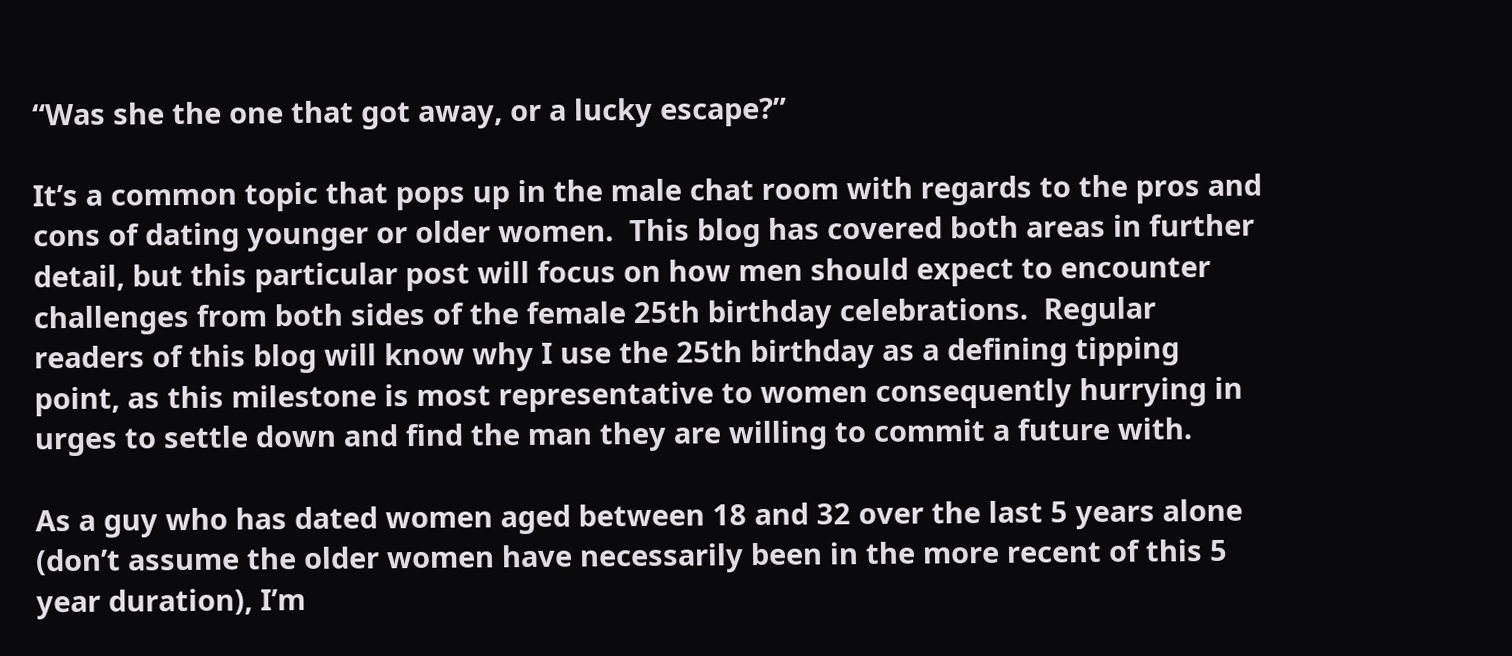“Was she the one that got away, or a lucky escape?”

It’s a common topic that pops up in the male chat room with regards to the pros and cons of dating younger or older women.  This blog has covered both areas in further detail, but this particular post will focus on how men should expect to encounter challenges from both sides of the female 25th birthday celebrations.  Regular readers of this blog will know why I use the 25th birthday as a defining tipping point, as this milestone is most representative to women consequently hurrying in urges to settle down and find the man they are willing to commit a future with.

As a guy who has dated women aged between 18 and 32 over the last 5 years alone (don’t assume the older women have necessarily been in the more recent of this 5 year duration), I’m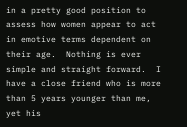in a pretty good position to assess how women appear to act in emotive terms dependent on their age.  Nothing is ever simple and straight forward.  I have a close friend who is more than 5 years younger than me, yet his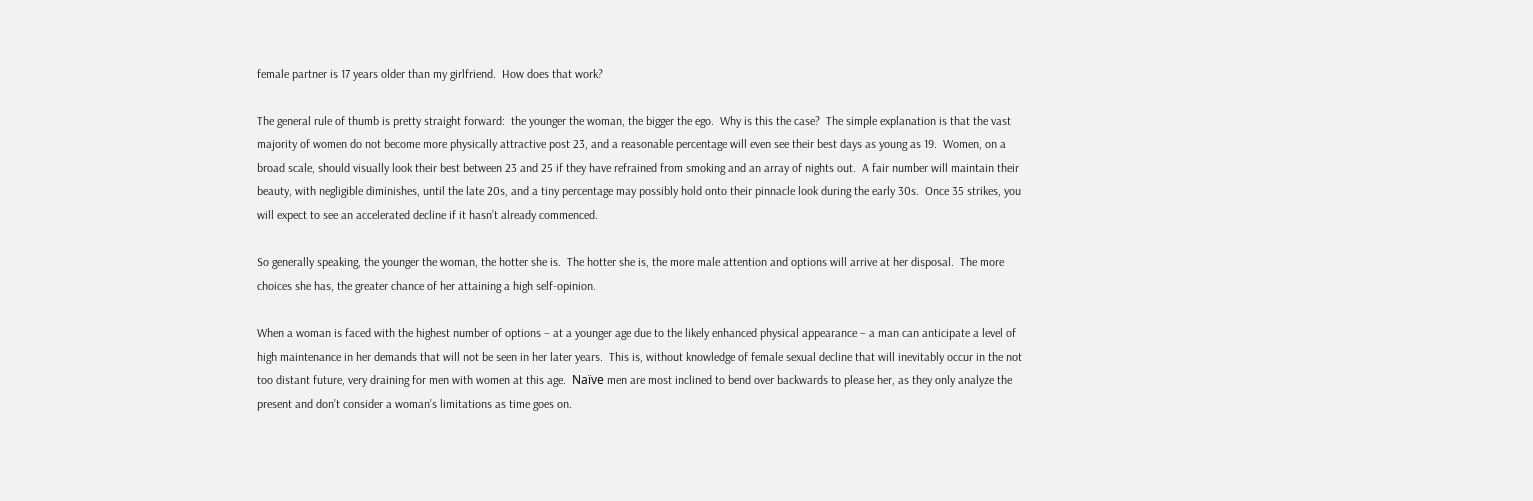female partner is 17 years older than my girlfriend.  How does that work?

The general rule of thumb is pretty straight forward:  the younger the woman, the bigger the ego.  Why is this the case?  The simple explanation is that the vast majority of women do not become more physically attractive post 23, and a reasonable percentage will even see their best days as young as 19.  Women, on a broad scale, should visually look their best between 23 and 25 if they have refrained from smoking and an array of nights out.  A fair number will maintain their beauty, with negligible diminishes, until the late 20s, and a tiny percentage may possibly hold onto their pinnacle look during the early 30s.  Once 35 strikes, you will expect to see an accelerated decline if it hasn’t already commenced.

So generally speaking, the younger the woman, the hotter she is.  The hotter she is, the more male attention and options will arrive at her disposal.  The more choices she has, the greater chance of her attaining a high self-opinion.

When a woman is faced with the highest number of options – at a younger age due to the likely enhanced physical appearance – a man can anticipate a level of high maintenance in her demands that will not be seen in her later years.  This is, without knowledge of female sexual decline that will inevitably occur in the not too distant future, very draining for men with women at this age.  Naïve men are most inclined to bend over backwards to please her, as they only analyze the present and don’t consider a woman’s limitations as time goes on.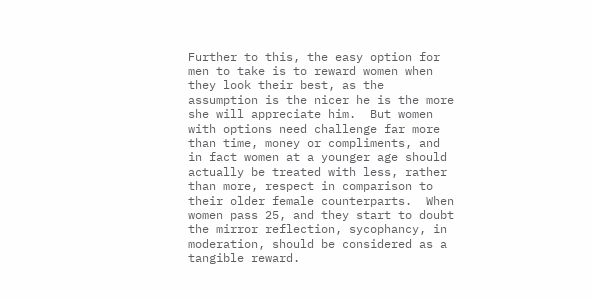Further to this, the easy option for men to take is to reward women when they look their best, as the assumption is the nicer he is the more she will appreciate him.  But women with options need challenge far more than time, money or compliments, and in fact women at a younger age should actually be treated with less, rather than more, respect in comparison to their older female counterparts.  When women pass 25, and they start to doubt the mirror reflection, sycophancy, in moderation, should be considered as a tangible reward.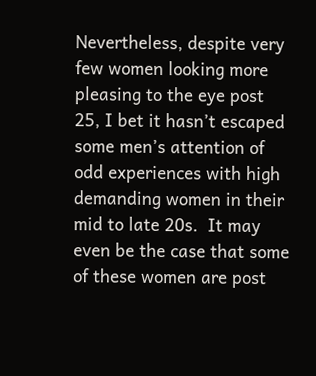Nevertheless, despite very few women looking more pleasing to the eye post 25, I bet it hasn’t escaped some men’s attention of odd experiences with high demanding women in their mid to late 20s.  It may even be the case that some of these women are post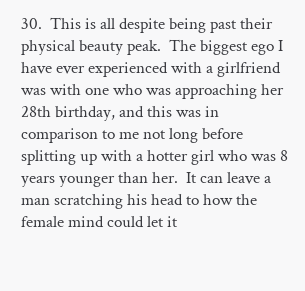30.  This is all despite being past their physical beauty peak.  The biggest ego I have ever experienced with a girlfriend was with one who was approaching her 28th birthday, and this was in comparison to me not long before splitting up with a hotter girl who was 8 years younger than her.  It can leave a man scratching his head to how the female mind could let it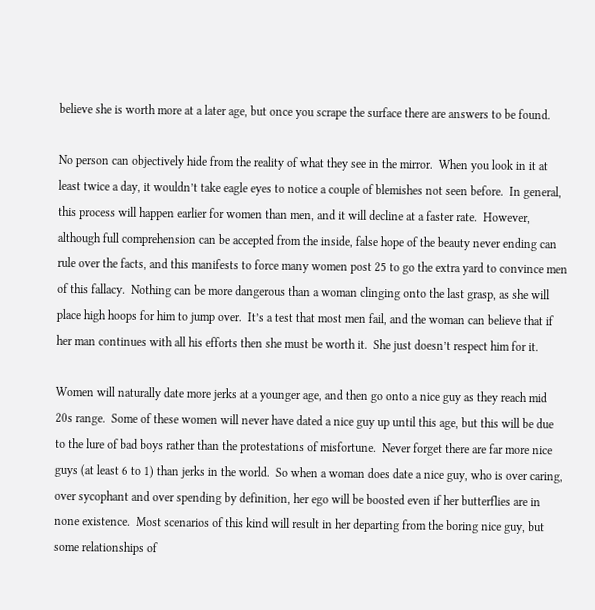believe she is worth more at a later age, but once you scrape the surface there are answers to be found.

No person can objectively hide from the reality of what they see in the mirror.  When you look in it at least twice a day, it wouldn’t take eagle eyes to notice a couple of blemishes not seen before.  In general, this process will happen earlier for women than men, and it will decline at a faster rate.  However, although full comprehension can be accepted from the inside, false hope of the beauty never ending can rule over the facts, and this manifests to force many women post 25 to go the extra yard to convince men of this fallacy.  Nothing can be more dangerous than a woman clinging onto the last grasp, as she will place high hoops for him to jump over.  It’s a test that most men fail, and the woman can believe that if her man continues with all his efforts then she must be worth it.  She just doesn’t respect him for it.

Women will naturally date more jerks at a younger age, and then go onto a nice guy as they reach mid 20s range.  Some of these women will never have dated a nice guy up until this age, but this will be due to the lure of bad boys rather than the protestations of misfortune.  Never forget there are far more nice guys (at least 6 to 1) than jerks in the world.  So when a woman does date a nice guy, who is over caring, over sycophant and over spending by definition, her ego will be boosted even if her butterflies are in none existence.  Most scenarios of this kind will result in her departing from the boring nice guy, but some relationships of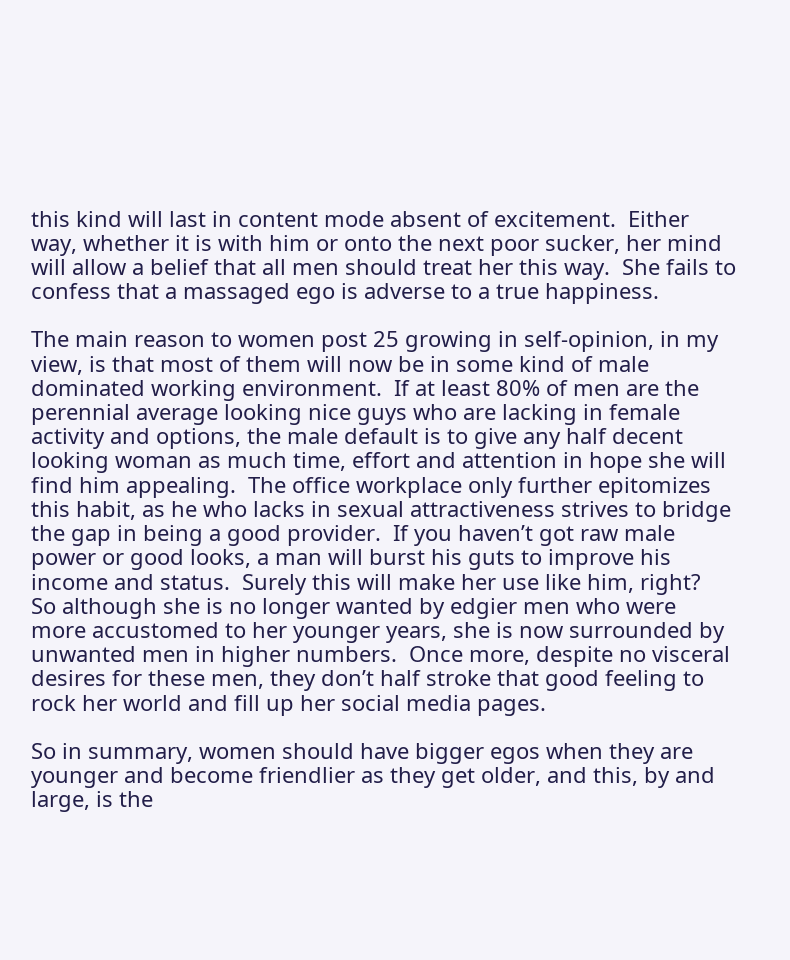this kind will last in content mode absent of excitement.  Either way, whether it is with him or onto the next poor sucker, her mind will allow a belief that all men should treat her this way.  She fails to confess that a massaged ego is adverse to a true happiness.

The main reason to women post 25 growing in self-opinion, in my view, is that most of them will now be in some kind of male dominated working environment.  If at least 80% of men are the perennial average looking nice guys who are lacking in female activity and options, the male default is to give any half decent looking woman as much time, effort and attention in hope she will find him appealing.  The office workplace only further epitomizes this habit, as he who lacks in sexual attractiveness strives to bridge the gap in being a good provider.  If you haven’t got raw male power or good looks, a man will burst his guts to improve his income and status.  Surely this will make her use like him, right?  So although she is no longer wanted by edgier men who were more accustomed to her younger years, she is now surrounded by unwanted men in higher numbers.  Once more, despite no visceral desires for these men, they don’t half stroke that good feeling to rock her world and fill up her social media pages.

So in summary, women should have bigger egos when they are younger and become friendlier as they get older, and this, by and large, is the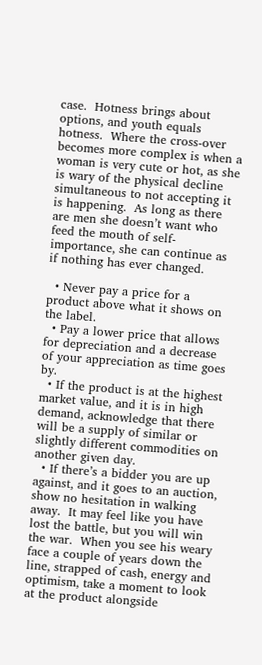case.  Hotness brings about options, and youth equals hotness.  Where the cross-over becomes more complex is when a woman is very cute or hot, as she is wary of the physical decline simultaneous to not accepting it is happening.  As long as there are men she doesn’t want who feed the mouth of self-importance, she can continue as if nothing has ever changed.

  • Never pay a price for a product above what it shows on the label.
  • Pay a lower price that allows for depreciation and a decrease of your appreciation as time goes by.
  • If the product is at the highest market value, and it is in high demand, acknowledge that there will be a supply of similar or slightly different commodities on another given day.
  • If there’s a bidder you are up against, and it goes to an auction, show no hesitation in walking away.  It may feel like you have lost the battle, but you will win the war.  When you see his weary face a couple of years down the line, strapped of cash, energy and optimism, take a moment to look at the product alongside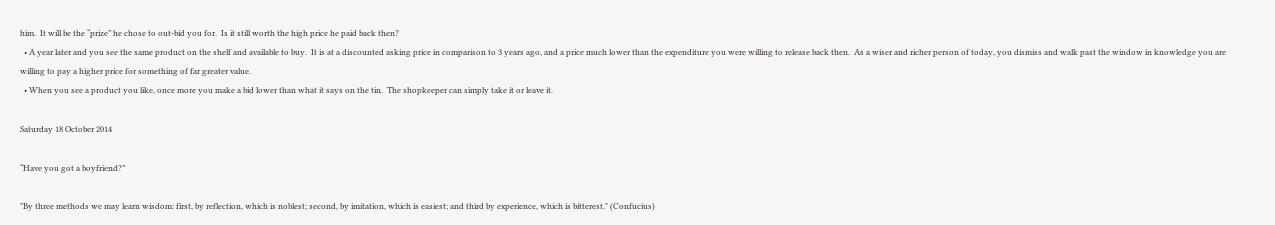him.  It will be the “prize” he chose to out-bid you for.  Is it still worth the high price he paid back then?
  • A year later and you see the same product on the shelf and available to buy.  It is at a discounted asking price in comparison to 3 years ago, and a price much lower than the expenditure you were willing to release back then.  As a wiser and richer person of today, you dismiss and walk past the window in knowledge you are willing to pay a higher price for something of far greater value.
  • When you see a product you like, once more you make a bid lower than what it says on the tin.  The shopkeeper can simply take it or leave it.

Saturday 18 October 2014

“Have you got a boyfriend?”

"By three methods we may learn wisdom: first, by reflection, which is noblest; second, by imitation, which is easiest; and third by experience, which is bitterest." (Confucius)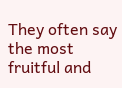They often say the most fruitful and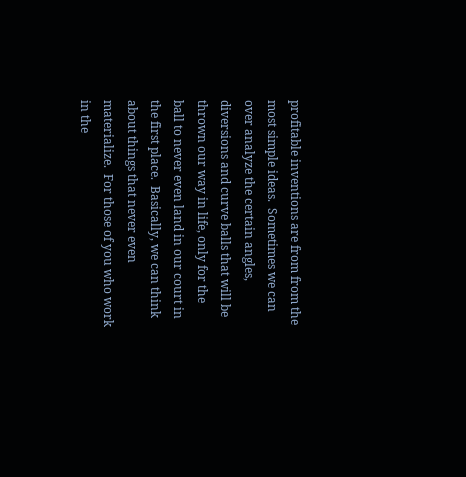profitable inventions are from from the most simple ideas.  Sometimes we can over analyze the certain angles, diversions and curve balls that will be thrown our way in life, only for the ball to never even land in our court in the first place.  Basically, we can think about things that never even materialize.  For those of you who work in the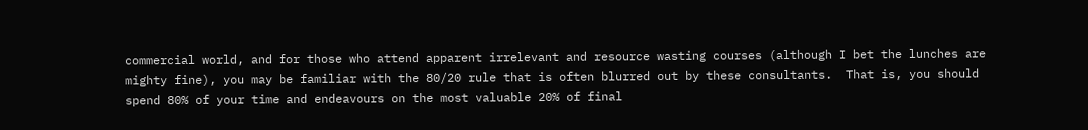commercial world, and for those who attend apparent irrelevant and resource wasting courses (although I bet the lunches are mighty fine), you may be familiar with the 80/20 rule that is often blurred out by these consultants.  That is, you should spend 80% of your time and endeavours on the most valuable 20% of final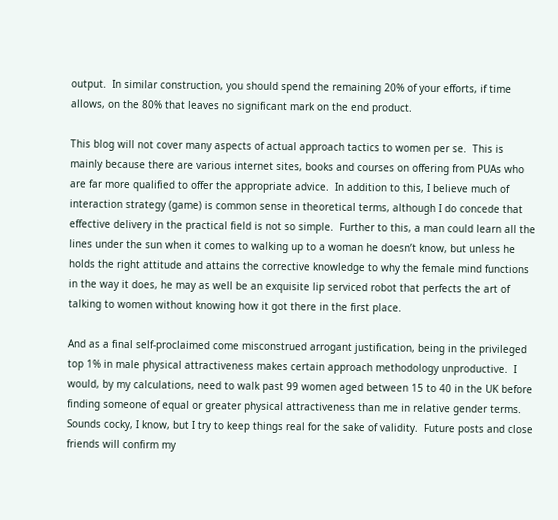output.  In similar construction, you should spend the remaining 20% of your efforts, if time allows, on the 80% that leaves no significant mark on the end product.

This blog will not cover many aspects of actual approach tactics to women per se.  This is mainly because there are various internet sites, books and courses on offering from PUAs who are far more qualified to offer the appropriate advice.  In addition to this, I believe much of interaction strategy (game) is common sense in theoretical terms, although I do concede that effective delivery in the practical field is not so simple.  Further to this, a man could learn all the lines under the sun when it comes to walking up to a woman he doesn’t know, but unless he holds the right attitude and attains the corrective knowledge to why the female mind functions in the way it does, he may as well be an exquisite lip serviced robot that perfects the art of talking to women without knowing how it got there in the first place.

And as a final self-proclaimed come misconstrued arrogant justification, being in the privileged top 1% in male physical attractiveness makes certain approach methodology unproductive.  I would, by my calculations, need to walk past 99 women aged between 15 to 40 in the UK before finding someone of equal or greater physical attractiveness than me in relative gender terms.  Sounds cocky, I know, but I try to keep things real for the sake of validity.  Future posts and close friends will confirm my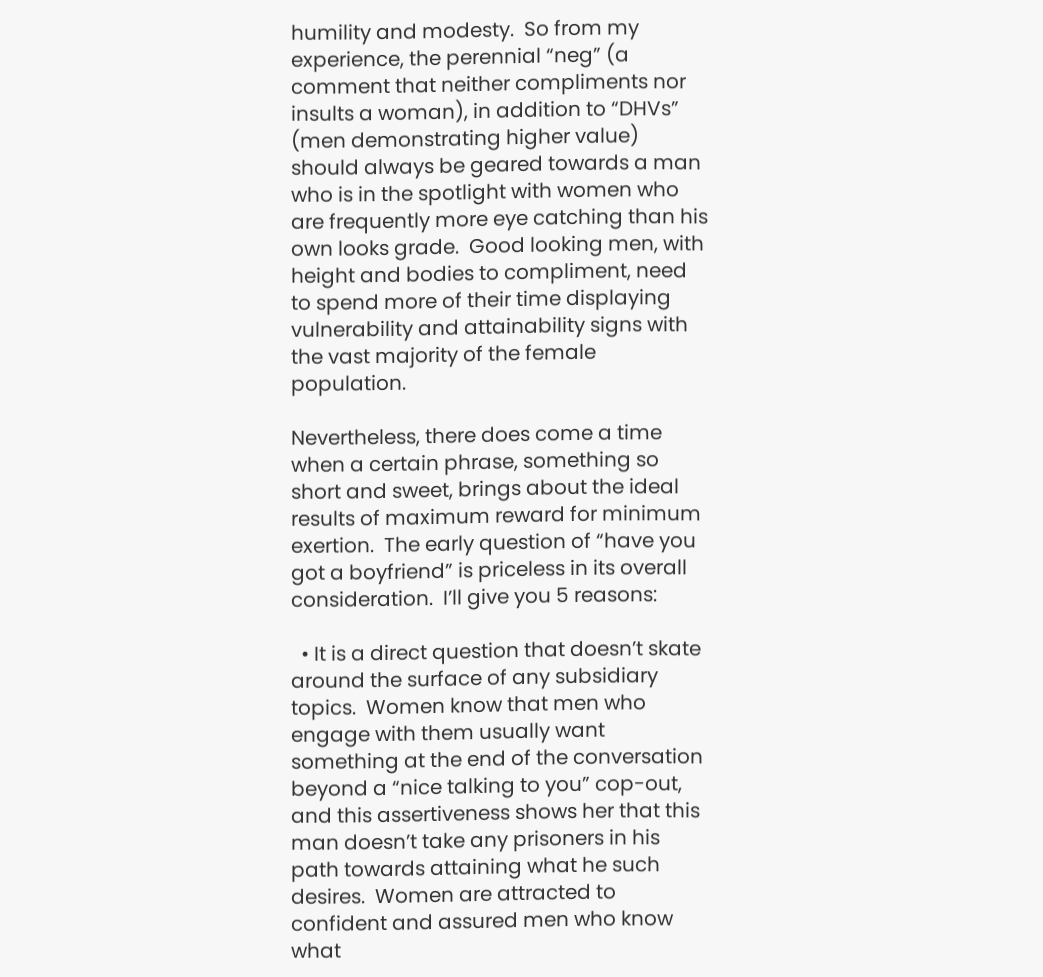humility and modesty.  So from my experience, the perennial “neg” (a comment that neither compliments nor insults a woman), in addition to “DHVs” (men demonstrating higher value) should always be geared towards a man who is in the spotlight with women who are frequently more eye catching than his own looks grade.  Good looking men, with height and bodies to compliment, need to spend more of their time displaying vulnerability and attainability signs with the vast majority of the female population.

Nevertheless, there does come a time when a certain phrase, something so short and sweet, brings about the ideal results of maximum reward for minimum exertion.  The early question of “have you got a boyfriend” is priceless in its overall consideration.  I’ll give you 5 reasons:

  • It is a direct question that doesn’t skate around the surface of any subsidiary topics.  Women know that men who engage with them usually want something at the end of the conversation beyond a “nice talking to you” cop-out, and this assertiveness shows her that this man doesn’t take any prisoners in his path towards attaining what he such desires.  Women are attracted to confident and assured men who know what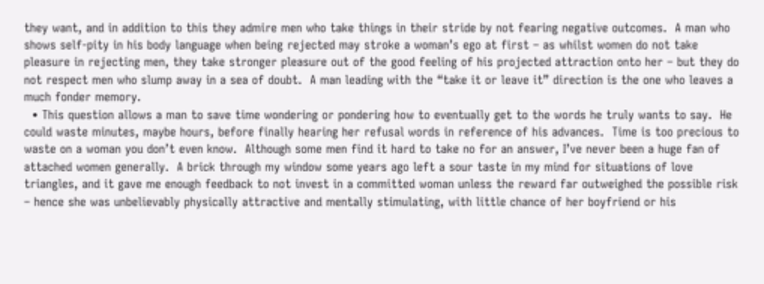they want, and in addition to this they admire men who take things in their stride by not fearing negative outcomes.  A man who shows self-pity in his body language when being rejected may stroke a woman’s ego at first – as whilst women do not take pleasure in rejecting men, they take stronger pleasure out of the good feeling of his projected attraction onto her – but they do not respect men who slump away in a sea of doubt.  A man leading with the “take it or leave it” direction is the one who leaves a much fonder memory.
  • This question allows a man to save time wondering or pondering how to eventually get to the words he truly wants to say.  He could waste minutes, maybe hours, before finally hearing her refusal words in reference of his advances.  Time is too precious to waste on a woman you don’t even know.  Although some men find it hard to take no for an answer, I’ve never been a huge fan of attached women generally.  A brick through my window some years ago left a sour taste in my mind for situations of love triangles, and it gave me enough feedback to not invest in a committed woman unless the reward far outweighed the possible risk – hence she was unbelievably physically attractive and mentally stimulating, with little chance of her boyfriend or his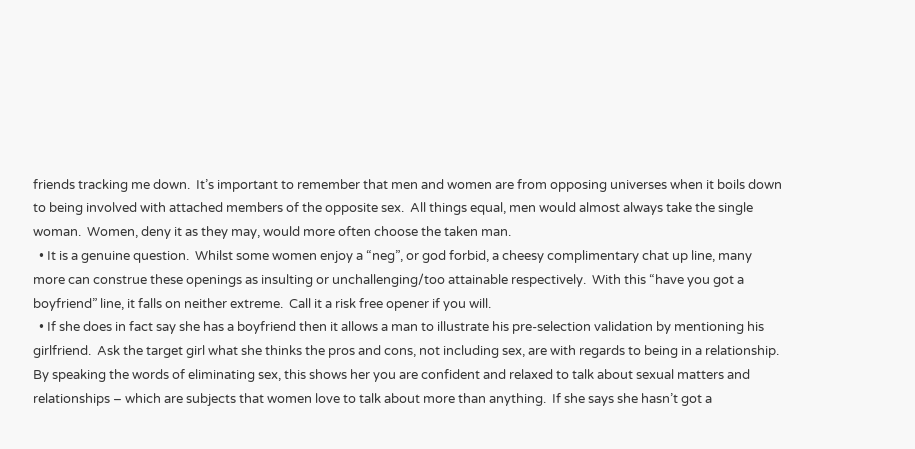friends tracking me down.  It’s important to remember that men and women are from opposing universes when it boils down to being involved with attached members of the opposite sex.  All things equal, men would almost always take the single woman.  Women, deny it as they may, would more often choose the taken man.
  • It is a genuine question.  Whilst some women enjoy a “neg”, or god forbid, a cheesy complimentary chat up line, many more can construe these openings as insulting or unchallenging/too attainable respectively.  With this “have you got a boyfriend” line, it falls on neither extreme.  Call it a risk free opener if you will.
  • If she does in fact say she has a boyfriend then it allows a man to illustrate his pre-selection validation by mentioning his girlfriend.  Ask the target girl what she thinks the pros and cons, not including sex, are with regards to being in a relationship.  By speaking the words of eliminating sex, this shows her you are confident and relaxed to talk about sexual matters and relationships – which are subjects that women love to talk about more than anything.  If she says she hasn’t got a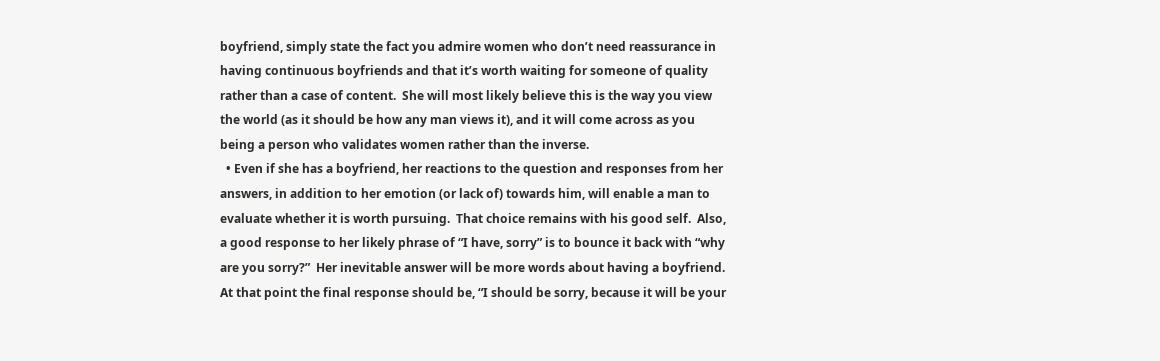boyfriend, simply state the fact you admire women who don’t need reassurance in having continuous boyfriends and that it’s worth waiting for someone of quality rather than a case of content.  She will most likely believe this is the way you view the world (as it should be how any man views it), and it will come across as you being a person who validates women rather than the inverse.
  • Even if she has a boyfriend, her reactions to the question and responses from her answers, in addition to her emotion (or lack of) towards him, will enable a man to evaluate whether it is worth pursuing.  That choice remains with his good self.  Also, a good response to her likely phrase of “I have, sorry” is to bounce it back with “why are you sorry?”  Her inevitable answer will be more words about having a boyfriend.  At that point the final response should be, “I should be sorry, because it will be your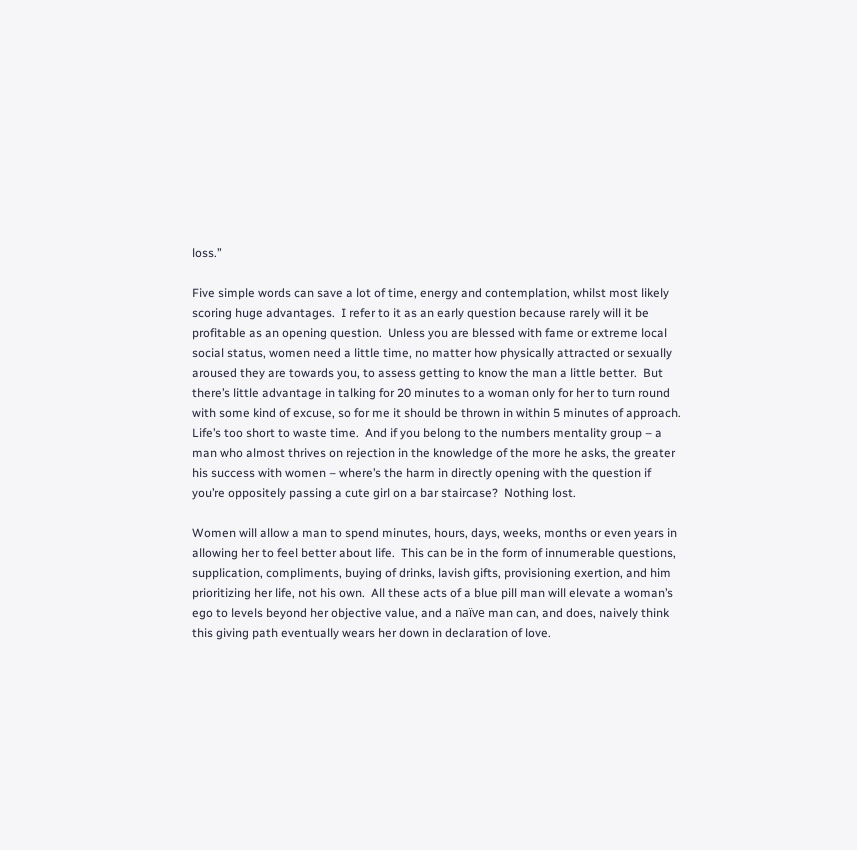loss.”

Five simple words can save a lot of time, energy and contemplation, whilst most likely scoring huge advantages.  I refer to it as an early question because rarely will it be profitable as an opening question.  Unless you are blessed with fame or extreme local social status, women need a little time, no matter how physically attracted or sexually aroused they are towards you, to assess getting to know the man a little better.  But there’s little advantage in talking for 20 minutes to a woman only for her to turn round with some kind of excuse, so for me it should be thrown in within 5 minutes of approach.  Life’s too short to waste time.  And if you belong to the numbers mentality group – a man who almost thrives on rejection in the knowledge of the more he asks, the greater his success with women – where’s the harm in directly opening with the question if you’re oppositely passing a cute girl on a bar staircase?  Nothing lost.

Women will allow a man to spend minutes, hours, days, weeks, months or even years in allowing her to feel better about life.  This can be in the form of innumerable questions, supplication, compliments, buying of drinks, lavish gifts, provisioning exertion, and him prioritizing her life, not his own.  All these acts of a blue pill man will elevate a woman’s ego to levels beyond her objective value, and a naïve man can, and does, naively think this giving path eventually wears her down in declaration of love.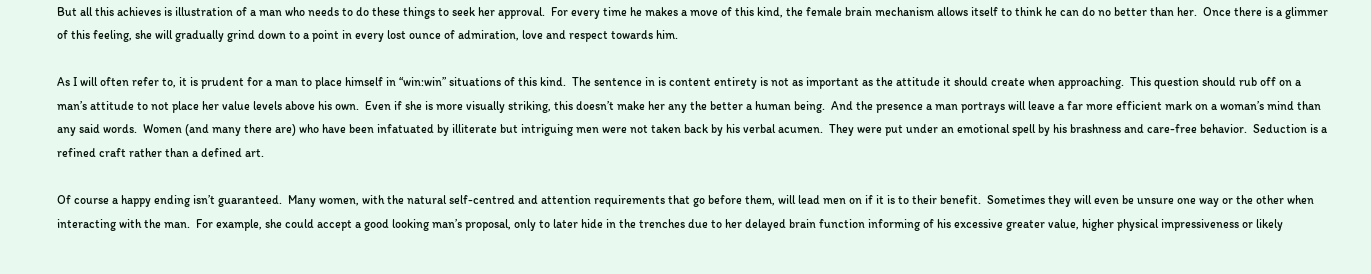But all this achieves is illustration of a man who needs to do these things to seek her approval.  For every time he makes a move of this kind, the female brain mechanism allows itself to think he can do no better than her.  Once there is a glimmer of this feeling, she will gradually grind down to a point in every lost ounce of admiration, love and respect towards him.

As I will often refer to, it is prudent for a man to place himself in “win:win” situations of this kind.  The sentence in is content entirety is not as important as the attitude it should create when approaching.  This question should rub off on a man’s attitude to not place her value levels above his own.  Even if she is more visually striking, this doesn’t make her any the better a human being.  And the presence a man portrays will leave a far more efficient mark on a woman’s mind than any said words.  Women (and many there are) who have been infatuated by illiterate but intriguing men were not taken back by his verbal acumen.  They were put under an emotional spell by his brashness and care-free behavior.  Seduction is a refined craft rather than a defined art.

Of course a happy ending isn’t guaranteed.  Many women, with the natural self-centred and attention requirements that go before them, will lead men on if it is to their benefit.  Sometimes they will even be unsure one way or the other when interacting with the man.  For example, she could accept a good looking man’s proposal, only to later hide in the trenches due to her delayed brain function informing of his excessive greater value, higher physical impressiveness or likely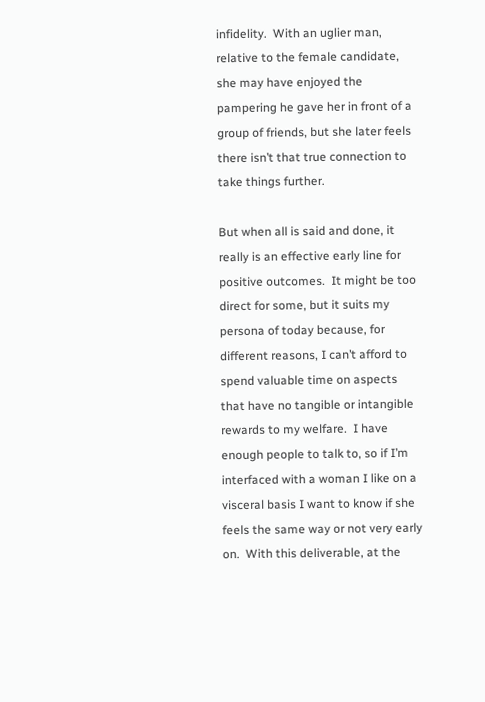infidelity.  With an uglier man, relative to the female candidate, she may have enjoyed the pampering he gave her in front of a group of friends, but she later feels there isn’t that true connection to take things further.

But when all is said and done, it really is an effective early line for positive outcomes.  It might be too direct for some, but it suits my persona of today because, for different reasons, I can’t afford to spend valuable time on aspects that have no tangible or intangible rewards to my welfare.  I have enough people to talk to, so if I’m interfaced with a woman I like on a visceral basis I want to know if she feels the same way or not very early on.  With this deliverable, at the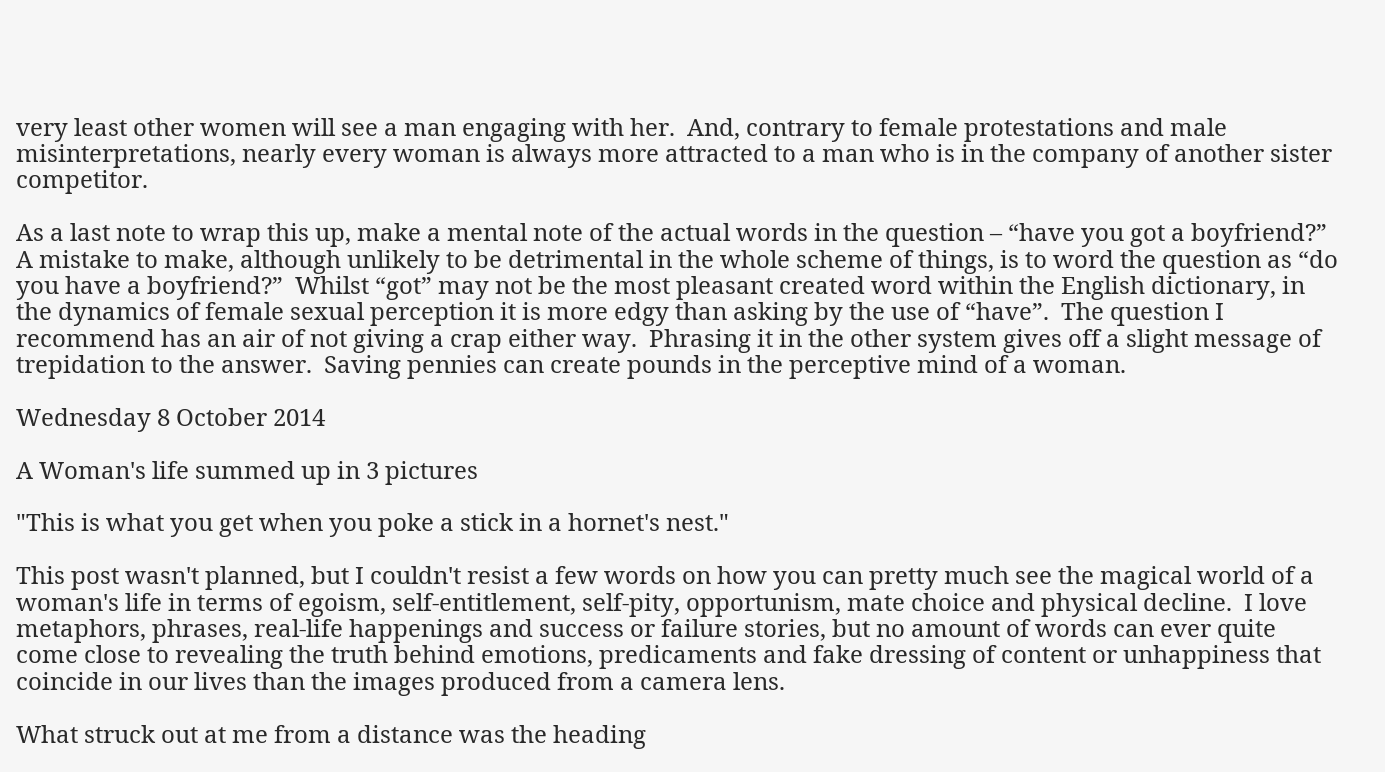very least other women will see a man engaging with her.  And, contrary to female protestations and male misinterpretations, nearly every woman is always more attracted to a man who is in the company of another sister competitor.

As a last note to wrap this up, make a mental note of the actual words in the question – “have you got a boyfriend?”  A mistake to make, although unlikely to be detrimental in the whole scheme of things, is to word the question as “do you have a boyfriend?”  Whilst “got” may not be the most pleasant created word within the English dictionary, in the dynamics of female sexual perception it is more edgy than asking by the use of “have”.  The question I recommend has an air of not giving a crap either way.  Phrasing it in the other system gives off a slight message of trepidation to the answer.  Saving pennies can create pounds in the perceptive mind of a woman.

Wednesday 8 October 2014

A Woman's life summed up in 3 pictures

"This is what you get when you poke a stick in a hornet's nest."

This post wasn't planned, but I couldn't resist a few words on how you can pretty much see the magical world of a woman's life in terms of egoism, self-entitlement, self-pity, opportunism, mate choice and physical decline.  I love metaphors, phrases, real-life happenings and success or failure stories, but no amount of words can ever quite come close to revealing the truth behind emotions, predicaments and fake dressing of content or unhappiness that coincide in our lives than the images produced from a camera lens.

What struck out at me from a distance was the heading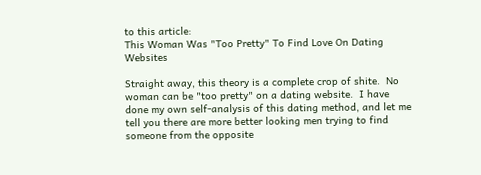to this article:
This Woman Was "Too Pretty" To Find Love On Dating Websites

Straight away, this theory is a complete crop of shite.  No woman can be "too pretty" on a dating website.  I have done my own self-analysis of this dating method, and let me tell you there are more better looking men trying to find someone from the opposite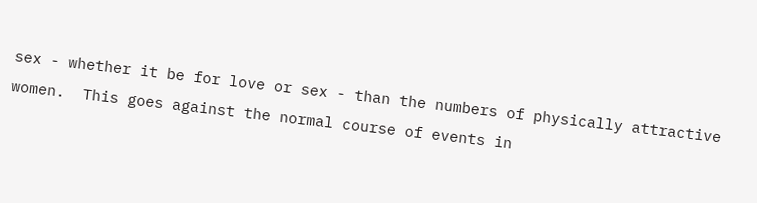sex - whether it be for love or sex - than the numbers of physically attractive women.  This goes against the normal course of events in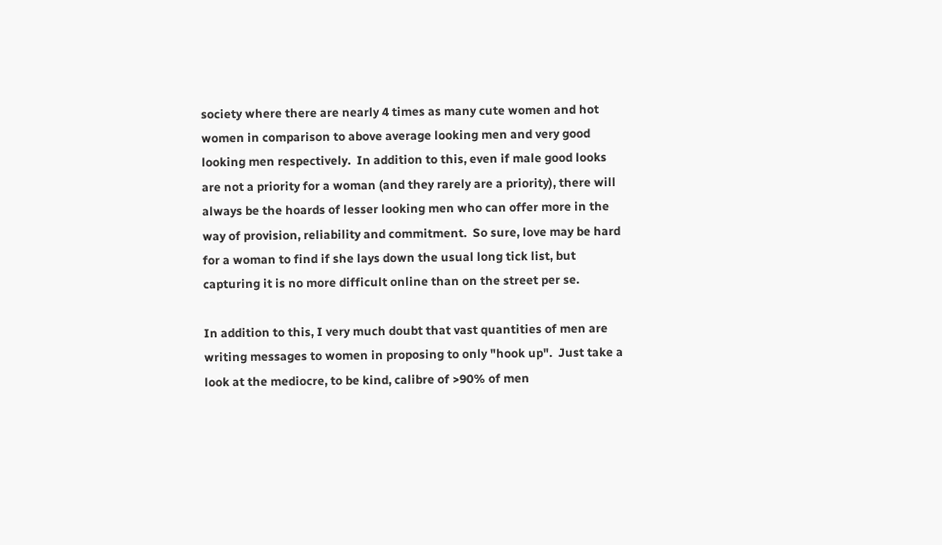society where there are nearly 4 times as many cute women and hot women in comparison to above average looking men and very good looking men respectively.  In addition to this, even if male good looks are not a priority for a woman (and they rarely are a priority), there will always be the hoards of lesser looking men who can offer more in the way of provision, reliability and commitment.  So sure, love may be hard for a woman to find if she lays down the usual long tick list, but capturing it is no more difficult online than on the street per se.

In addition to this, I very much doubt that vast quantities of men are writing messages to women in proposing to only "hook up".  Just take a look at the mediocre, to be kind, calibre of >90% of men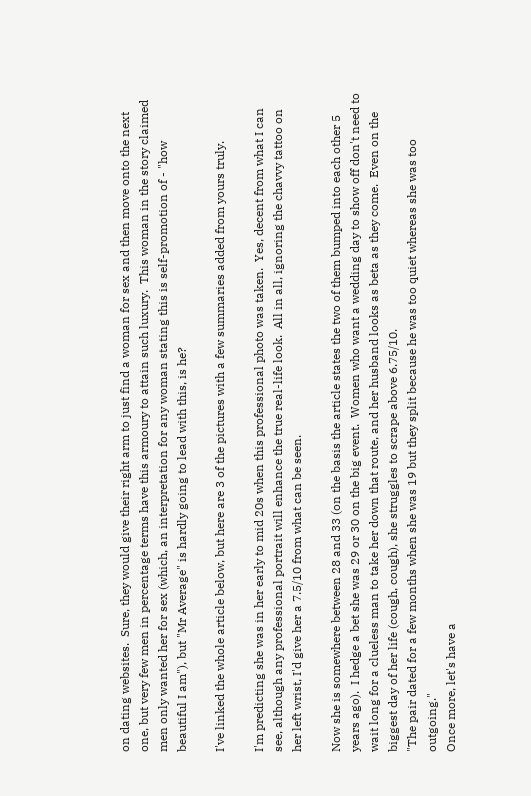on dating websites.  Sure, they would give their right arm to just find a woman for sex and then move onto the next one, but very few men in percentage terms have this armoury to attain such luxury.  This woman in the story claimed men only wanted her for sex (which, an interpretation for any woman stating this is self-promotion of - "how beautiful I am"), but "Mr Average" is hardly going to lead with this, is he?

I've linked the whole article below, but here are 3 of the pictures with a few summaries added from yours truly.

I'm predicting she was in her early to mid 20s when this professional photo was taken.  Yes, decent from what I can see, although any professional portrait will enhance the true real-life look.  All in all, ignoring the chavvy tattoo on her left wrist, I'd give her a 7.5/10 from what can be seen.

Now she is somewhere between 28 and 33 (on the basis the article states the two of them bumped into each other 5 years ago).  I hedge a bet she was 29 or 30 on the big event.  Women who want a wedding day to show off don't need to wait long for a clueless man to take her down that route, and her husband looks as beta as they come.  Even on the biggest day of her life (cough, cough), she struggles to scrape above 6.75/10.
"The pair dated for a few months when she was 19 but they split because he was too quiet whereas she was too outgoing."
Once more, let's have a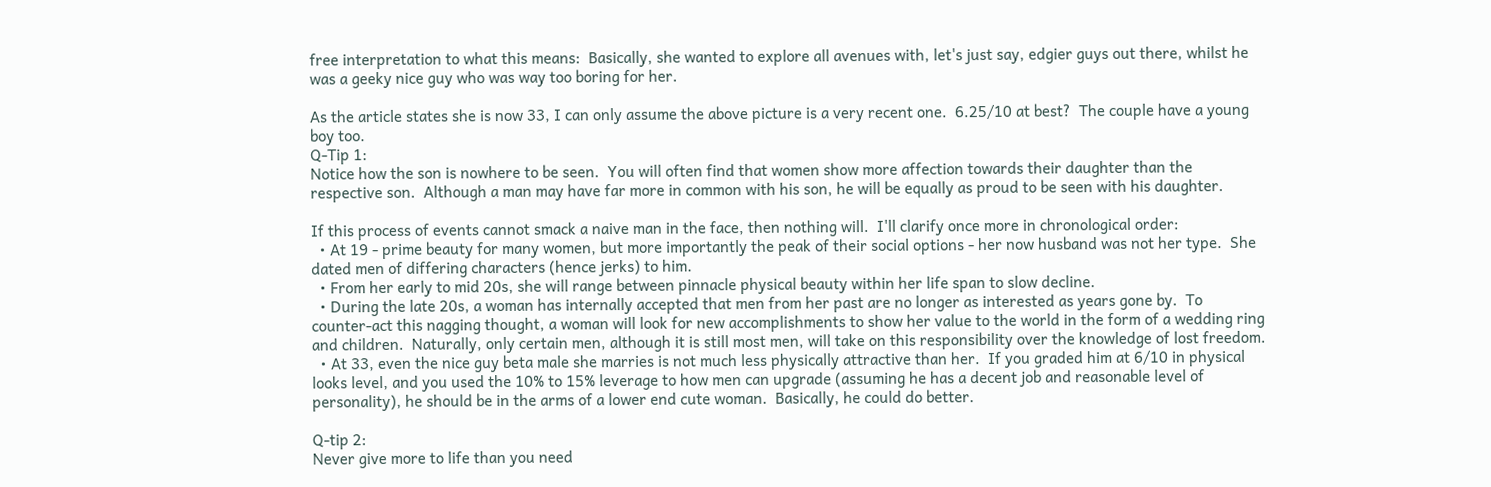free interpretation to what this means:  Basically, she wanted to explore all avenues with, let's just say, edgier guys out there, whilst he was a geeky nice guy who was way too boring for her.

As the article states she is now 33, I can only assume the above picture is a very recent one.  6.25/10 at best?  The couple have a young boy too.
Q-Tip 1:
Notice how the son is nowhere to be seen.  You will often find that women show more affection towards their daughter than the respective son.  Although a man may have far more in common with his son, he will be equally as proud to be seen with his daughter.

If this process of events cannot smack a naive man in the face, then nothing will.  I'll clarify once more in chronological order:
  • At 19 - prime beauty for many women, but more importantly the peak of their social options - her now husband was not her type.  She dated men of differing characters (hence jerks) to him.
  • From her early to mid 20s, she will range between pinnacle physical beauty within her life span to slow decline.
  • During the late 20s, a woman has internally accepted that men from her past are no longer as interested as years gone by.  To counter-act this nagging thought, a woman will look for new accomplishments to show her value to the world in the form of a wedding ring and children.  Naturally, only certain men, although it is still most men, will take on this responsibility over the knowledge of lost freedom.
  • At 33, even the nice guy beta male she marries is not much less physically attractive than her.  If you graded him at 6/10 in physical looks level, and you used the 10% to 15% leverage to how men can upgrade (assuming he has a decent job and reasonable level of personality), he should be in the arms of a lower end cute woman.  Basically, he could do better.

Q-tip 2:
Never give more to life than you need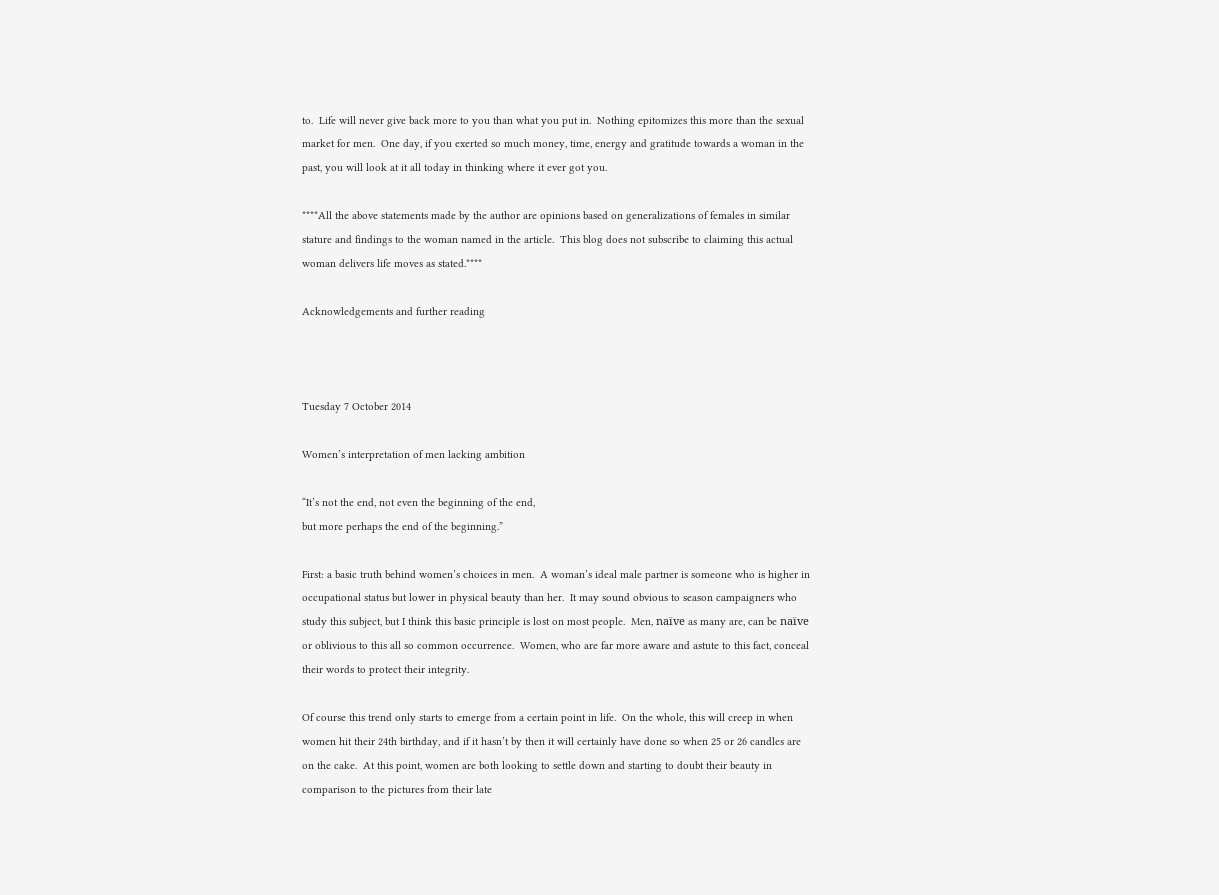to.  Life will never give back more to you than what you put in.  Nothing epitomizes this more than the sexual market for men.  One day, if you exerted so much money, time, energy and gratitude towards a woman in the past, you will look at it all today in thinking where it ever got you.

****All the above statements made by the author are opinions based on generalizations of females in similar stature and findings to the woman named in the article.  This blog does not subscribe to claiming this actual woman delivers life moves as stated.****

Acknowledgements and further reading



Tuesday 7 October 2014

Women’s interpretation of men lacking ambition

“It’s not the end, not even the beginning of the end,
but more perhaps the end of the beginning.”

First: a basic truth behind women’s choices in men.  A woman’s ideal male partner is someone who is higher in occupational status but lower in physical beauty than her.  It may sound obvious to season campaigners who study this subject, but I think this basic principle is lost on most people.  Men, naïve as many are, can be naïve or oblivious to this all so common occurrence.  Women, who are far more aware and astute to this fact, conceal their words to protect their integrity.

Of course this trend only starts to emerge from a certain point in life.  On the whole, this will creep in when women hit their 24th birthday, and if it hasn’t by then it will certainly have done so when 25 or 26 candles are on the cake.  At this point, women are both looking to settle down and starting to doubt their beauty in comparison to the pictures from their late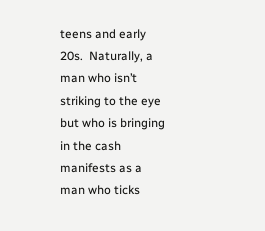teens and early 20s.  Naturally, a man who isn’t striking to the eye but who is bringing in the cash manifests as a man who ticks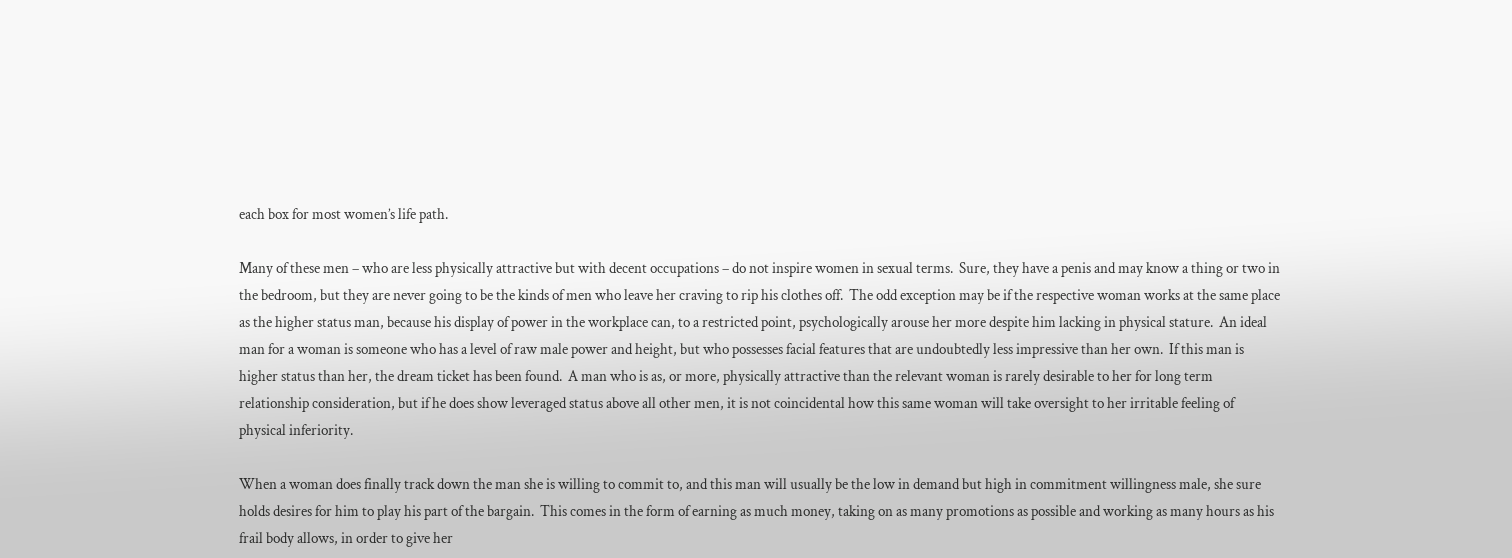each box for most women’s life path.

Many of these men – who are less physically attractive but with decent occupations – do not inspire women in sexual terms.  Sure, they have a penis and may know a thing or two in the bedroom, but they are never going to be the kinds of men who leave her craving to rip his clothes off.  The odd exception may be if the respective woman works at the same place as the higher status man, because his display of power in the workplace can, to a restricted point, psychologically arouse her more despite him lacking in physical stature.  An ideal man for a woman is someone who has a level of raw male power and height, but who possesses facial features that are undoubtedly less impressive than her own.  If this man is higher status than her, the dream ticket has been found.  A man who is as, or more, physically attractive than the relevant woman is rarely desirable to her for long term relationship consideration, but if he does show leveraged status above all other men, it is not coincidental how this same woman will take oversight to her irritable feeling of physical inferiority.

When a woman does finally track down the man she is willing to commit to, and this man will usually be the low in demand but high in commitment willingness male, she sure holds desires for him to play his part of the bargain.  This comes in the form of earning as much money, taking on as many promotions as possible and working as many hours as his frail body allows, in order to give her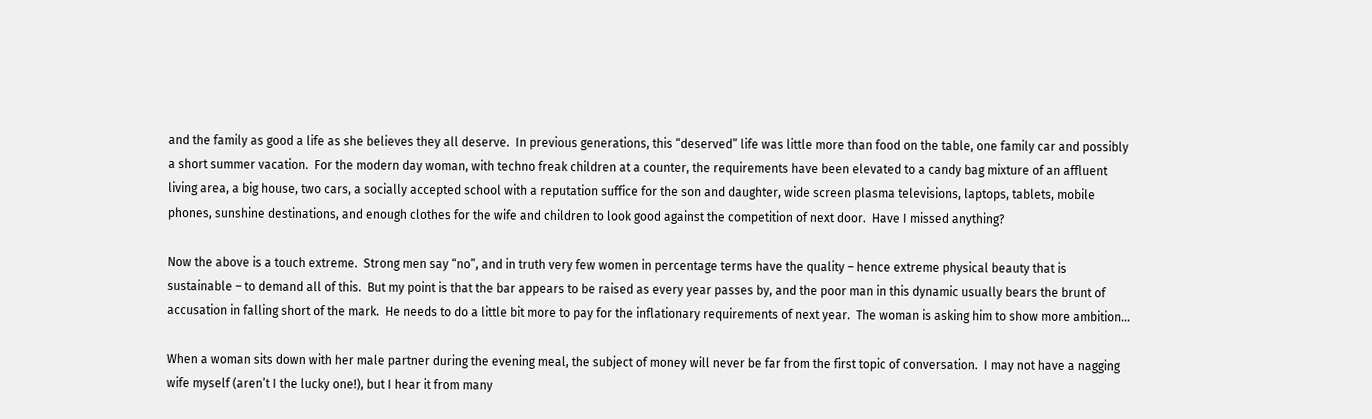and the family as good a life as she believes they all deserve.  In previous generations, this “deserved” life was little more than food on the table, one family car and possibly a short summer vacation.  For the modern day woman, with techno freak children at a counter, the requirements have been elevated to a candy bag mixture of an affluent living area, a big house, two cars, a socially accepted school with a reputation suffice for the son and daughter, wide screen plasma televisions, laptops, tablets, mobile phones, sunshine destinations, and enough clothes for the wife and children to look good against the competition of next door.  Have I missed anything?

Now the above is a touch extreme.  Strong men say “no”, and in truth very few women in percentage terms have the quality – hence extreme physical beauty that is sustainable – to demand all of this.  But my point is that the bar appears to be raised as every year passes by, and the poor man in this dynamic usually bears the brunt of accusation in falling short of the mark.  He needs to do a little bit more to pay for the inflationary requirements of next year.  The woman is asking him to show more ambition…

When a woman sits down with her male partner during the evening meal, the subject of money will never be far from the first topic of conversation.  I may not have a nagging wife myself (aren’t I the lucky one!), but I hear it from many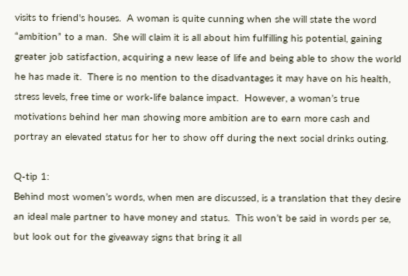visits to friend's houses.  A woman is quite cunning when she will state the word “ambition” to a man.  She will claim it is all about him fulfilling his potential, gaining greater job satisfaction, acquiring a new lease of life and being able to show the world he has made it.  There is no mention to the disadvantages it may have on his health, stress levels, free time or work-life balance impact.  However, a woman’s true motivations behind her man showing more ambition are to earn more cash and portray an elevated status for her to show off during the next social drinks outing.

Q-tip 1:
Behind most women’s words, when men are discussed, is a translation that they desire an ideal male partner to have money and status.  This won’t be said in words per se, but look out for the giveaway signs that bring it all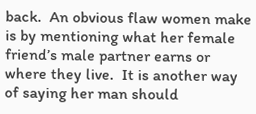back.  An obvious flaw women make is by mentioning what her female friend’s male partner earns or where they live.  It is another way of saying her man should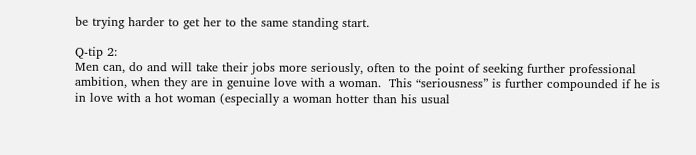be trying harder to get her to the same standing start.

Q-tip 2:
Men can, do and will take their jobs more seriously, often to the point of seeking further professional ambition, when they are in genuine love with a woman.  This “seriousness” is further compounded if he is in love with a hot woman (especially a woman hotter than his usual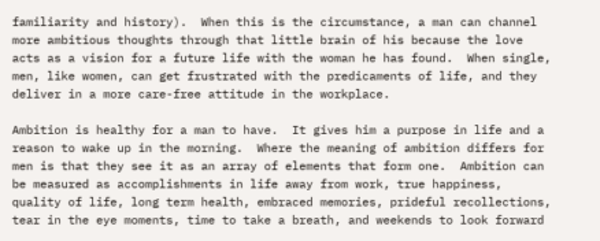familiarity and history).  When this is the circumstance, a man can channel more ambitious thoughts through that little brain of his because the love acts as a vision for a future life with the woman he has found.  When single, men, like women, can get frustrated with the predicaments of life, and they deliver in a more care-free attitude in the workplace.

Ambition is healthy for a man to have.  It gives him a purpose in life and a reason to wake up in the morning.  Where the meaning of ambition differs for men is that they see it as an array of elements that form one.  Ambition can be measured as accomplishments in life away from work, true happiness, quality of life, long term health, embraced memories, prideful recollections, tear in the eye moments, time to take a breath, and weekends to look forward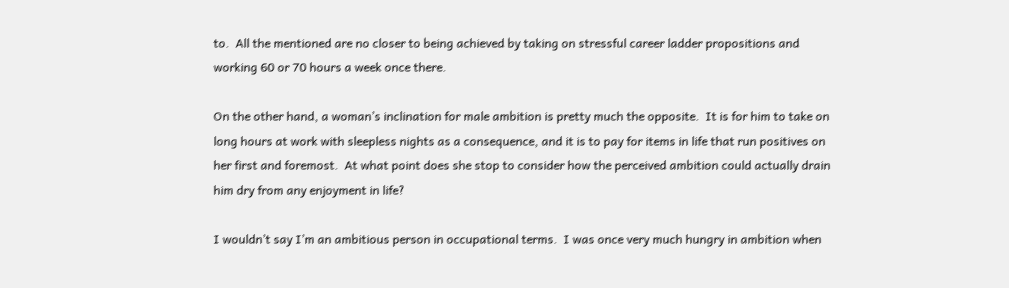to.  All the mentioned are no closer to being achieved by taking on stressful career ladder propositions and working 60 or 70 hours a week once there.

On the other hand, a woman’s inclination for male ambition is pretty much the opposite.  It is for him to take on long hours at work with sleepless nights as a consequence, and it is to pay for items in life that run positives on her first and foremost.  At what point does she stop to consider how the perceived ambition could actually drain him dry from any enjoyment in life?

I wouldn’t say I’m an ambitious person in occupational terms.  I was once very much hungry in ambition when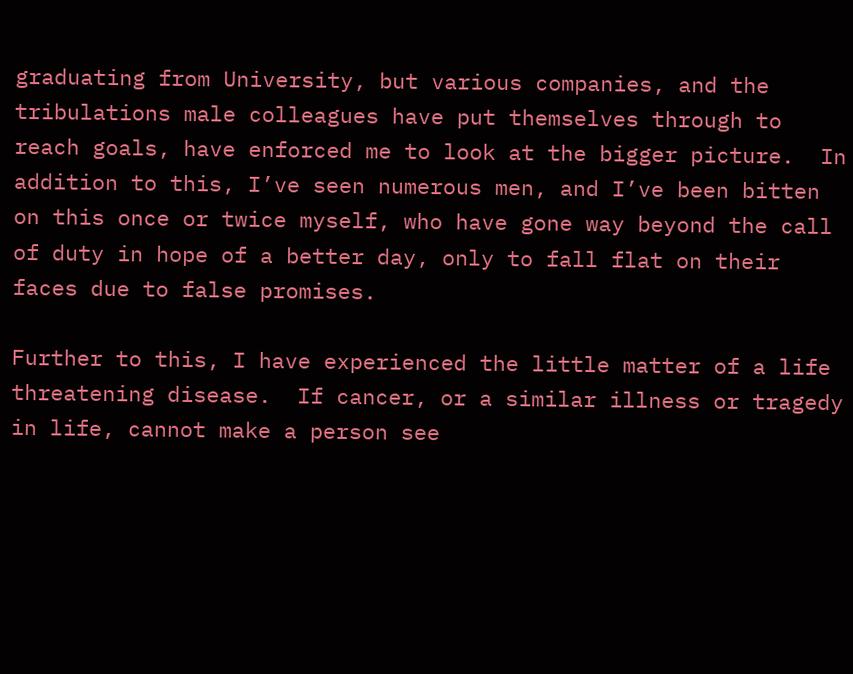graduating from University, but various companies, and the tribulations male colleagues have put themselves through to reach goals, have enforced me to look at the bigger picture.  In addition to this, I’ve seen numerous men, and I’ve been bitten on this once or twice myself, who have gone way beyond the call of duty in hope of a better day, only to fall flat on their faces due to false promises.

Further to this, I have experienced the little matter of a life threatening disease.  If cancer, or a similar illness or tragedy in life, cannot make a person see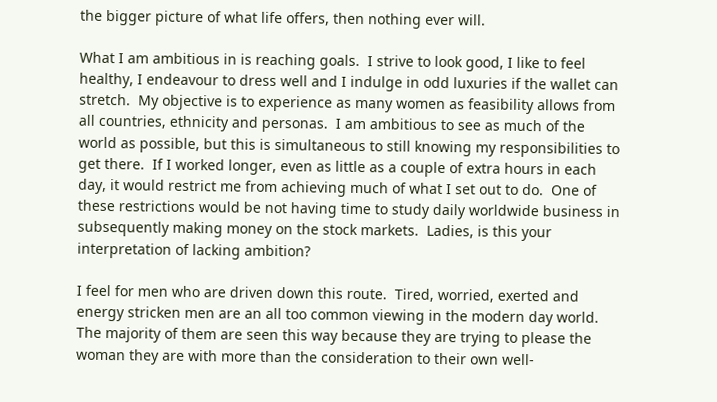the bigger picture of what life offers, then nothing ever will.

What I am ambitious in is reaching goals.  I strive to look good, I like to feel healthy, I endeavour to dress well and I indulge in odd luxuries if the wallet can stretch.  My objective is to experience as many women as feasibility allows from all countries, ethnicity and personas.  I am ambitious to see as much of the world as possible, but this is simultaneous to still knowing my responsibilities to get there.  If I worked longer, even as little as a couple of extra hours in each day, it would restrict me from achieving much of what I set out to do.  One of these restrictions would be not having time to study daily worldwide business in subsequently making money on the stock markets.  Ladies, is this your interpretation of lacking ambition?

I feel for men who are driven down this route.  Tired, worried, exerted and energy stricken men are an all too common viewing in the modern day world.  The majority of them are seen this way because they are trying to please the woman they are with more than the consideration to their own well-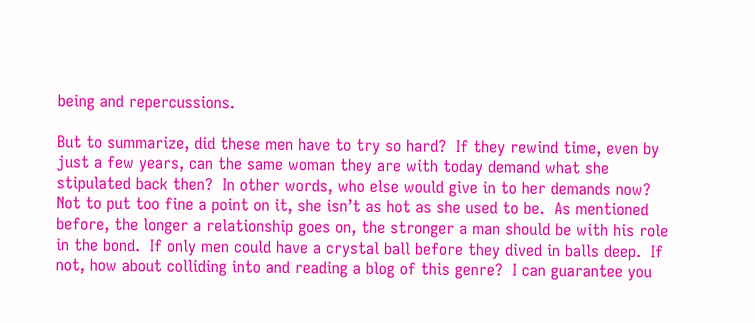being and repercussions.

But to summarize, did these men have to try so hard?  If they rewind time, even by just a few years, can the same woman they are with today demand what she stipulated back then?  In other words, who else would give in to her demands now?  Not to put too fine a point on it, she isn’t as hot as she used to be.  As mentioned before, the longer a relationship goes on, the stronger a man should be with his role in the bond.  If only men could have a crystal ball before they dived in balls deep.  If not, how about colliding into and reading a blog of this genre?  I can guarantee you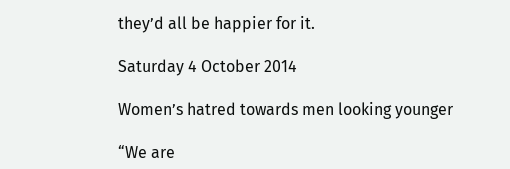they’d all be happier for it.

Saturday 4 October 2014

Women’s hatred towards men looking younger

“We are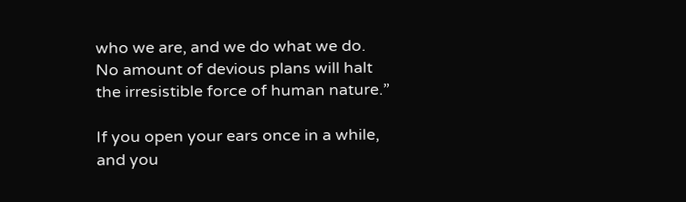who we are, and we do what we do.
No amount of devious plans will halt the irresistible force of human nature.”

If you open your ears once in a while, and you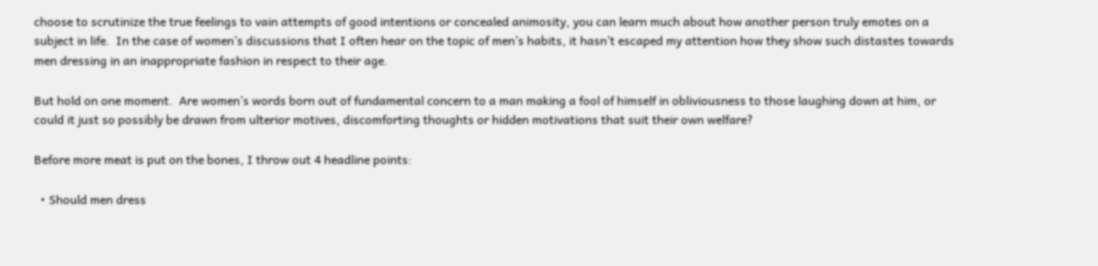choose to scrutinize the true feelings to vain attempts of good intentions or concealed animosity, you can learn much about how another person truly emotes on a subject in life.  In the case of women’s discussions that I often hear on the topic of men’s habits, it hasn’t escaped my attention how they show such distastes towards men dressing in an inappropriate fashion in respect to their age.

But hold on one moment.  Are women’s words born out of fundamental concern to a man making a fool of himself in obliviousness to those laughing down at him, or could it just so possibly be drawn from ulterior motives, discomforting thoughts or hidden motivations that suit their own welfare?

Before more meat is put on the bones, I throw out 4 headline points:

  • Should men dress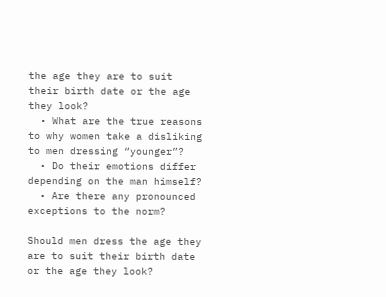the age they are to suit their birth date or the age they look?
  • What are the true reasons to why women take a disliking to men dressing “younger”?
  • Do their emotions differ depending on the man himself?
  • Are there any pronounced exceptions to the norm?

Should men dress the age they are to suit their birth date or the age they look?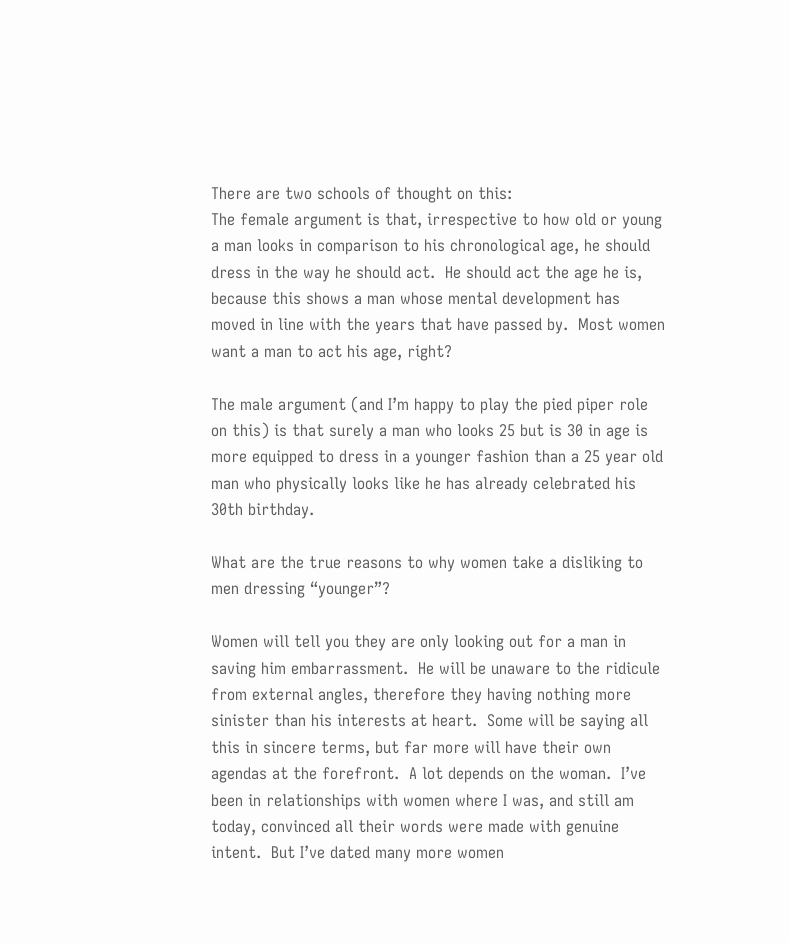There are two schools of thought on this:
The female argument is that, irrespective to how old or young a man looks in comparison to his chronological age, he should dress in the way he should act.  He should act the age he is, because this shows a man whose mental development has moved in line with the years that have passed by.  Most women want a man to act his age, right?

The male argument (and I’m happy to play the pied piper role on this) is that surely a man who looks 25 but is 30 in age is more equipped to dress in a younger fashion than a 25 year old man who physically looks like he has already celebrated his 30th birthday.

What are the true reasons to why women take a disliking to men dressing “younger”?

Women will tell you they are only looking out for a man in saving him embarrassment.  He will be unaware to the ridicule from external angles, therefore they having nothing more sinister than his interests at heart.  Some will be saying all this in sincere terms, but far more will have their own agendas at the forefront.  A lot depends on the woman.  I’ve been in relationships with women where I was, and still am today, convinced all their words were made with genuine intent.  But I’ve dated many more women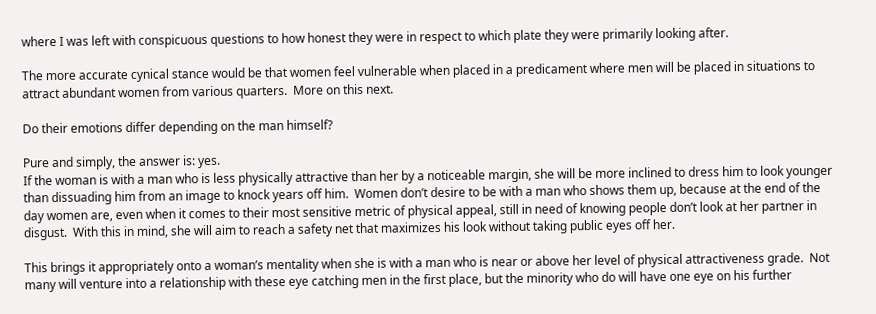where I was left with conspicuous questions to how honest they were in respect to which plate they were primarily looking after.

The more accurate cynical stance would be that women feel vulnerable when placed in a predicament where men will be placed in situations to attract abundant women from various quarters.  More on this next.

Do their emotions differ depending on the man himself?

Pure and simply, the answer is: yes.
If the woman is with a man who is less physically attractive than her by a noticeable margin, she will be more inclined to dress him to look younger than dissuading him from an image to knock years off him.  Women don’t desire to be with a man who shows them up, because at the end of the day women are, even when it comes to their most sensitive metric of physical appeal, still in need of knowing people don’t look at her partner in disgust.  With this in mind, she will aim to reach a safety net that maximizes his look without taking public eyes off her.

This brings it appropriately onto a woman’s mentality when she is with a man who is near or above her level of physical attractiveness grade.  Not many will venture into a relationship with these eye catching men in the first place, but the minority who do will have one eye on his further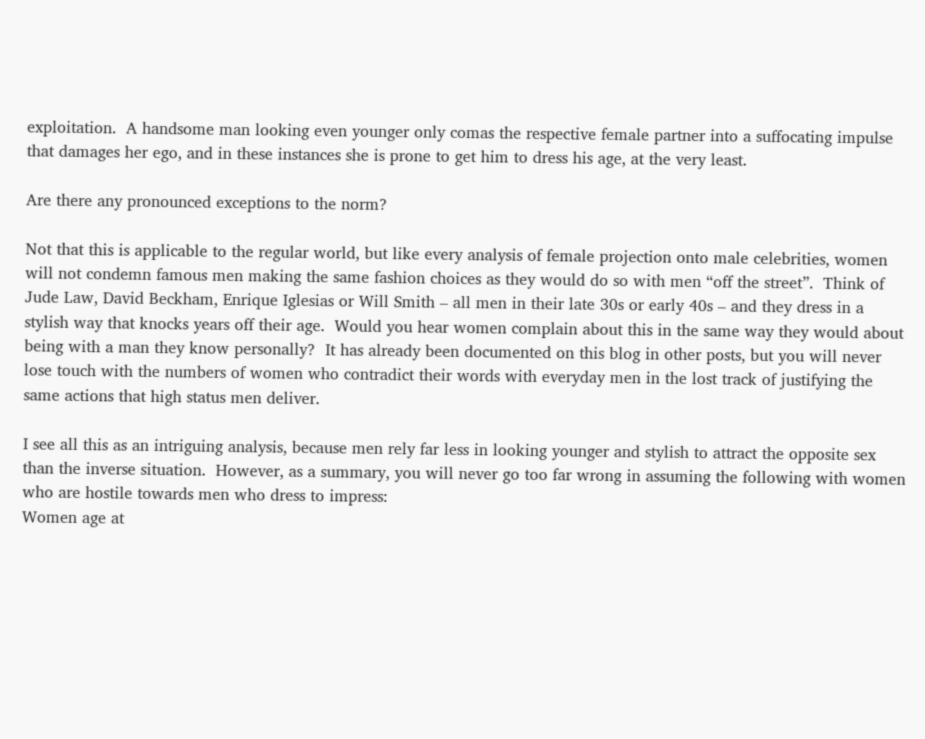exploitation.  A handsome man looking even younger only comas the respective female partner into a suffocating impulse that damages her ego, and in these instances she is prone to get him to dress his age, at the very least.

Are there any pronounced exceptions to the norm?

Not that this is applicable to the regular world, but like every analysis of female projection onto male celebrities, women will not condemn famous men making the same fashion choices as they would do so with men “off the street”.  Think of Jude Law, David Beckham, Enrique Iglesias or Will Smith – all men in their late 30s or early 40s – and they dress in a stylish way that knocks years off their age.  Would you hear women complain about this in the same way they would about being with a man they know personally?  It has already been documented on this blog in other posts, but you will never lose touch with the numbers of women who contradict their words with everyday men in the lost track of justifying the same actions that high status men deliver.

I see all this as an intriguing analysis, because men rely far less in looking younger and stylish to attract the opposite sex than the inverse situation.  However, as a summary, you will never go too far wrong in assuming the following with women who are hostile towards men who dress to impress:
Women age at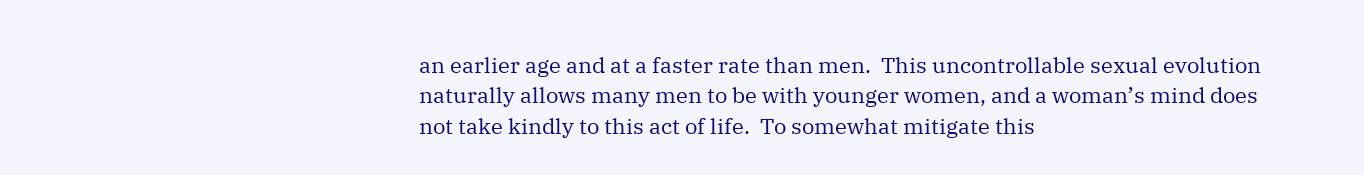an earlier age and at a faster rate than men.  This uncontrollable sexual evolution naturally allows many men to be with younger women, and a woman’s mind does not take kindly to this act of life.  To somewhat mitigate this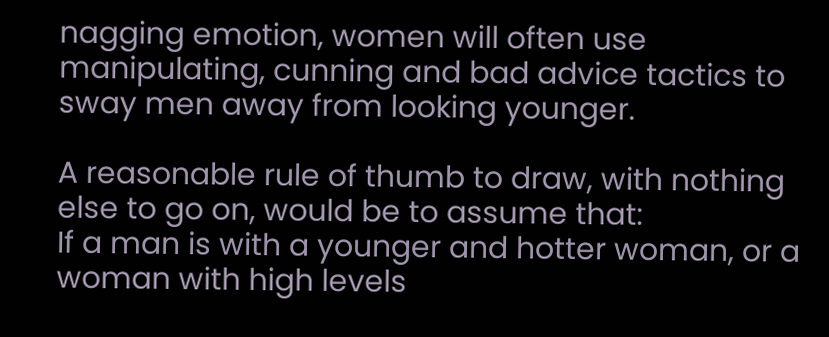nagging emotion, women will often use manipulating, cunning and bad advice tactics to sway men away from looking younger.

A reasonable rule of thumb to draw, with nothing else to go on, would be to assume that:
If a man is with a younger and hotter woman, or a woman with high levels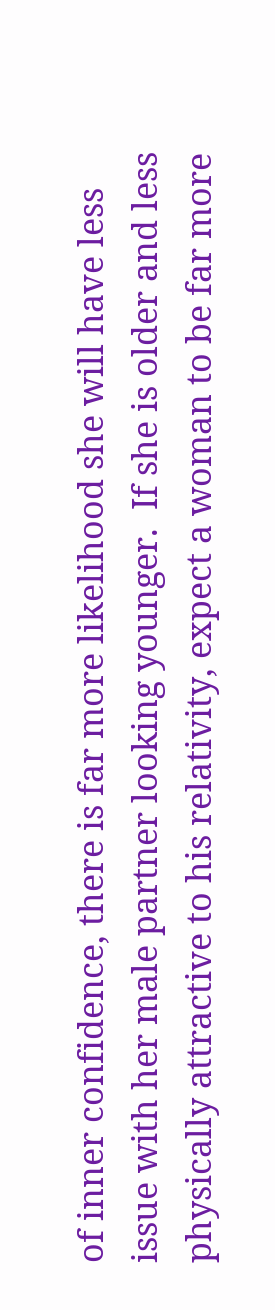of inner confidence, there is far more likelihood she will have less issue with her male partner looking younger.  If she is older and less physically attractive to his relativity, expect a woman to be far more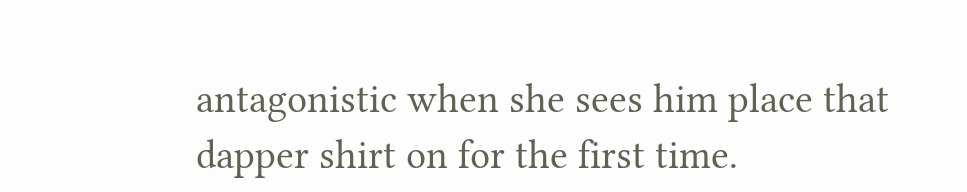antagonistic when she sees him place that dapper shirt on for the first time.